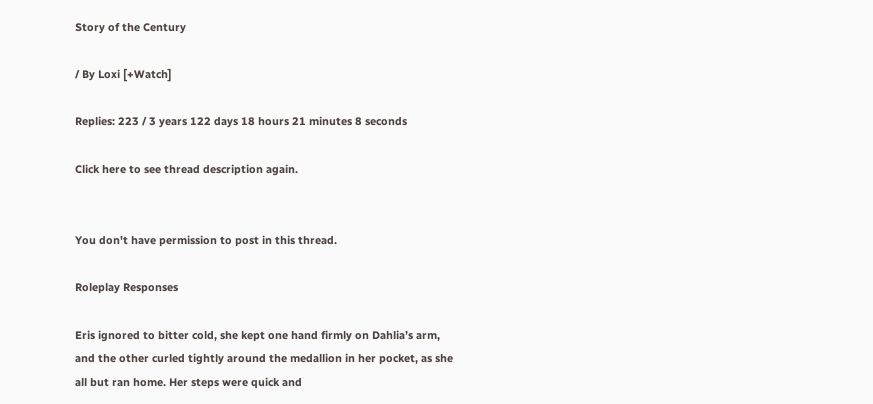Story of the Century

/ By Loxi [+Watch]

Replies: 223 / 3 years 122 days 18 hours 21 minutes 8 seconds

Click here to see thread description again.


You don't have permission to post in this thread.

Roleplay Responses

Eris ignored to bitter cold, she kept one hand firmly on Dahlia’s arm, and the other curled tightly around the medallion in her pocket, as she all but ran home. Her steps were quick and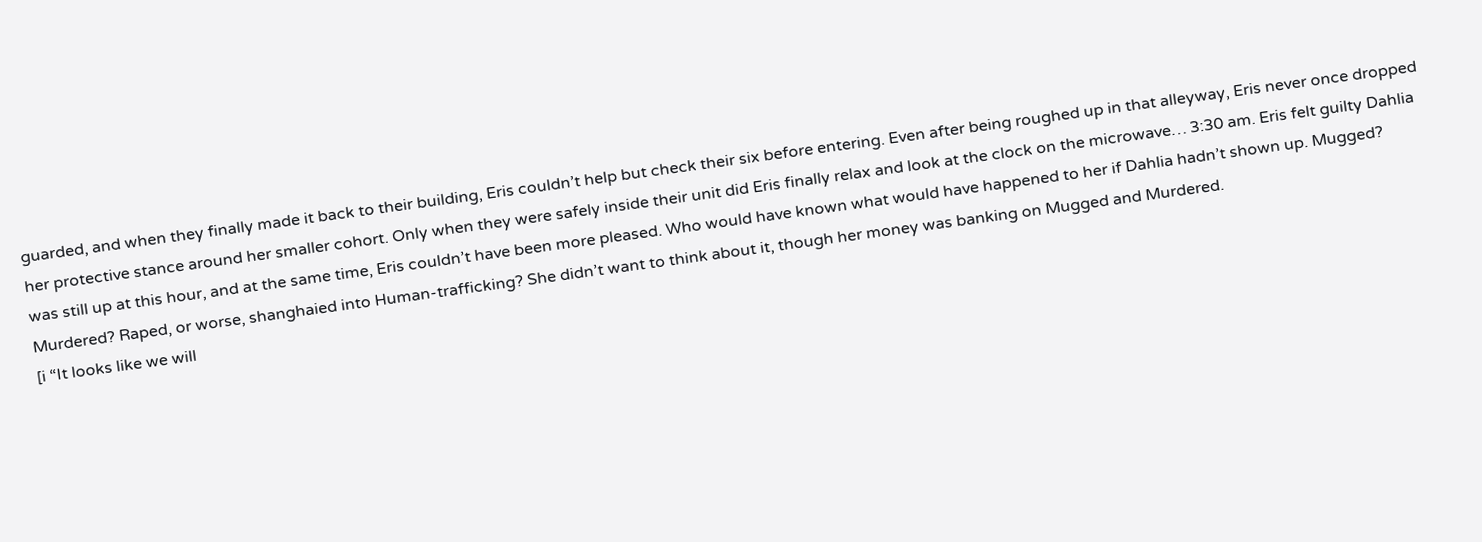guarded, and when they finally made it back to their building, Eris couldn’t help but check their six before entering. Even after being roughed up in that alleyway, Eris never once dropped her protective stance around her smaller cohort. Only when they were safely inside their unit did Eris finally relax and look at the clock on the microwave… 3:30 am. Eris felt guilty Dahlia was still up at this hour, and at the same time, Eris couldn’t have been more pleased. Who would have known what would have happened to her if Dahlia hadn’t shown up. Mugged? Murdered? Raped, or worse, shanghaied into Human-trafficking? She didn’t want to think about it, though her money was banking on Mugged and Murdered.
[i “It looks like we will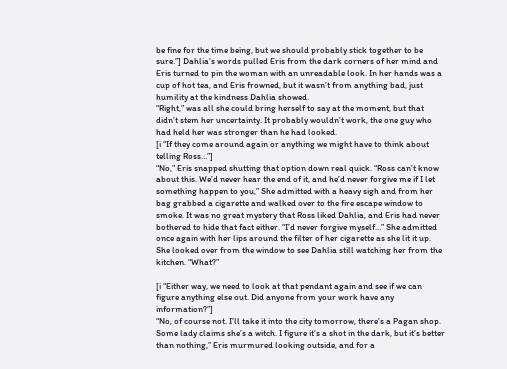be fine for the time being, but we should probably stick together to be sure.”] Dahlia’s words pulled Eris from the dark corners of her mind and Eris turned to pin the woman with an unreadable look. In her hands was a cup of hot tea, and Eris frowned, but it wasn’t from anything bad, just humility at the kindness Dahlia showed.
“Right,” was all she could bring herself to say at the moment, but that didn’t stem her uncertainty. It probably wouldn’t work, the one guy who had held her was stronger than he had looked.
[i “If they come around again or anything we might have to think about telling Ross…”]
“No,” Eris snapped shutting that option down real quick. “Ross can’t know about this. We’d never hear the end of it, and he’d never forgive me if I let something happen to you,” She admitted with a heavy sigh and from her bag grabbed a cigarette and walked over to the fire escape window to smoke. It was no great mystery that Ross liked Dahlia, and Eris had never bothered to hide that fact either. “I’d never forgive myself…” She admitted once again with her lips around the filter of her cigarette as she lit it up. She looked over from the window to see Dahlia still watching her from the kitchen. “What?”

[i “Either way, we need to look at that pendant again and see if we can figure anything else out. Did anyone from your work have any information?”]
“No, of course not. I’ll take it into the city tomorrow, there’s a Pagan shop. Some lady claims she’s a witch. I figure it’s a shot in the dark, but it’s better than nothing,” Eris murmured looking outside, and for a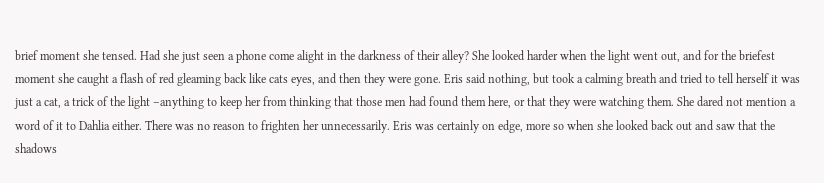brief moment she tensed. Had she just seen a phone come alight in the darkness of their alley? She looked harder when the light went out, and for the briefest moment she caught a flash of red gleaming back like cats eyes, and then they were gone. Eris said nothing, but took a calming breath and tried to tell herself it was just a cat, a trick of the light –anything to keep her from thinking that those men had found them here, or that they were watching them. She dared not mention a word of it to Dahlia either. There was no reason to frighten her unnecessarily. Eris was certainly on edge, more so when she looked back out and saw that the shadows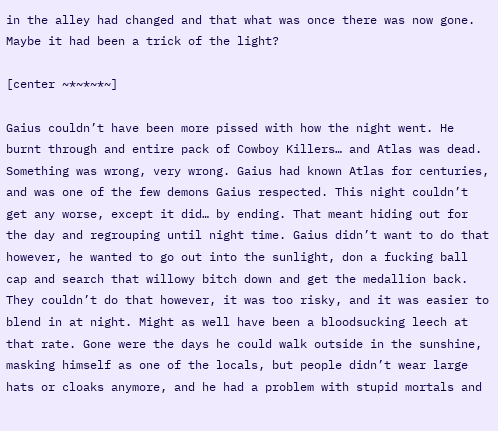in the alley had changed and that what was once there was now gone. Maybe it had been a trick of the light?

[center ~*~*~*~]

Gaius couldn’t have been more pissed with how the night went. He burnt through and entire pack of Cowboy Killers… and Atlas was dead. Something was wrong, very wrong. Gaius had known Atlas for centuries, and was one of the few demons Gaius respected. This night couldn’t get any worse, except it did… by ending. That meant hiding out for the day and regrouping until night time. Gaius didn’t want to do that however, he wanted to go out into the sunlight, don a fucking ball cap and search that willowy bitch down and get the medallion back. They couldn’t do that however, it was too risky, and it was easier to blend in at night. Might as well have been a bloodsucking leech at that rate. Gone were the days he could walk outside in the sunshine, masking himself as one of the locals, but people didn’t wear large hats or cloaks anymore, and he had a problem with stupid mortals and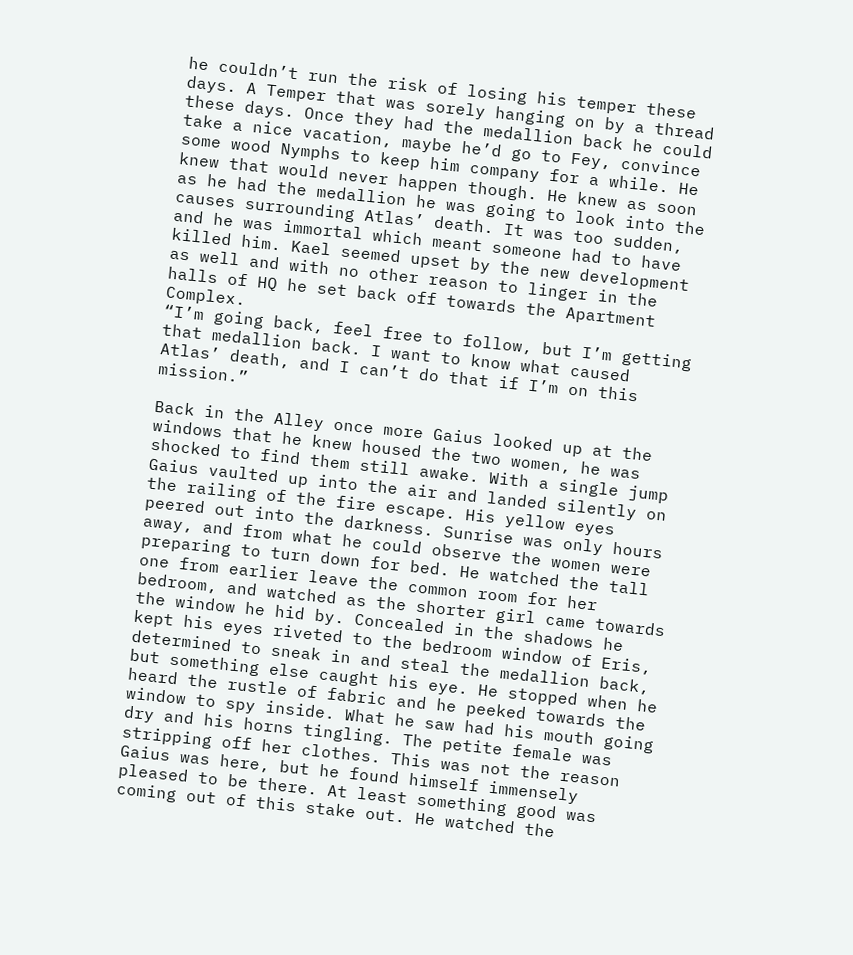he couldn’t run the risk of losing his temper these days. A Temper that was sorely hanging on by a thread these days. Once they had the medallion back he could take a nice vacation, maybe he’d go to Fey, convince some wood Nymphs to keep him company for a while. He knew that would never happen though. He knew as soon as he had the medallion he was going to look into the causes surrounding Atlas’ death. It was too sudden, and he was immortal which meant someone had to have killed him. Kael seemed upset by the new development as well and with no other reason to linger in the halls of HQ he set back off towards the Apartment Complex.
“I’m going back, feel free to follow, but I’m getting that medallion back. I want to know what caused Atlas’ death, and I can’t do that if I’m on this mission.”

Back in the Alley once more Gaius looked up at the windows that he knew housed the two women, he was shocked to find them still awake. With a single jump Gaius vaulted up into the air and landed silently on the railing of the fire escape. His yellow eyes peered out into the darkness. Sunrise was only hours away, and from what he could observe the women were preparing to turn down for bed. He watched the tall one from earlier leave the common room for her bedroom, and watched as the shorter girl came towards the window he hid by. Concealed in the shadows he kept his eyes riveted to the bedroom window of Eris, determined to sneak in and steal the medallion back, but something else caught his eye. He stopped when he heard the rustle of fabric and he peeked towards the window to spy inside. What he saw had his mouth going dry and his horns tingling. The petite female was stripping off her clothes. This was not the reason Gaius was here, but he found himself immensely pleased to be there. At least something good was coming out of this stake out. He watched the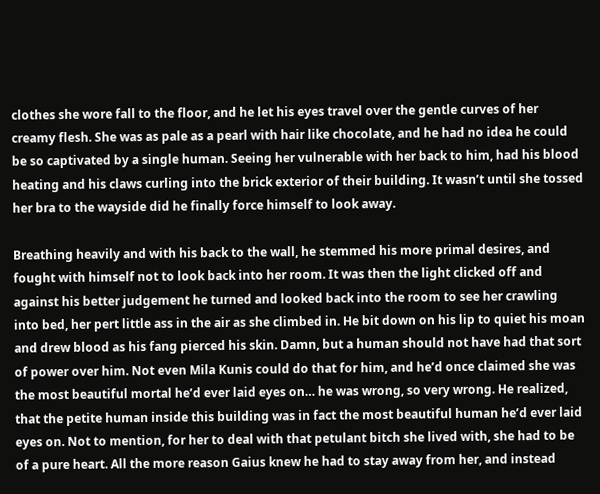clothes she wore fall to the floor, and he let his eyes travel over the gentle curves of her creamy flesh. She was as pale as a pearl with hair like chocolate, and he had no idea he could be so captivated by a single human. Seeing her vulnerable with her back to him, had his blood heating and his claws curling into the brick exterior of their building. It wasn’t until she tossed her bra to the wayside did he finally force himself to look away.

Breathing heavily and with his back to the wall, he stemmed his more primal desires, and fought with himself not to look back into her room. It was then the light clicked off and against his better judgement he turned and looked back into the room to see her crawling into bed, her pert little ass in the air as she climbed in. He bit down on his lip to quiet his moan and drew blood as his fang pierced his skin. Damn, but a human should not have had that sort of power over him. Not even Mila Kunis could do that for him, and he’d once claimed she was the most beautiful mortal he’d ever laid eyes on… he was wrong, so very wrong. He realized, that the petite human inside this building was in fact the most beautiful human he’d ever laid eyes on. Not to mention, for her to deal with that petulant bitch she lived with, she had to be of a pure heart. All the more reason Gaius knew he had to stay away from her, and instead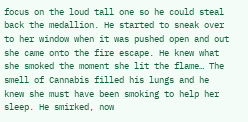focus on the loud tall one so he could steal back the medallion. He started to sneak over to her window when it was pushed open and out she came onto the fire escape. He knew what she smoked the moment she lit the flame… The smell of Cannabis filled his lungs and he knew she must have been smoking to help her sleep. He smirked, now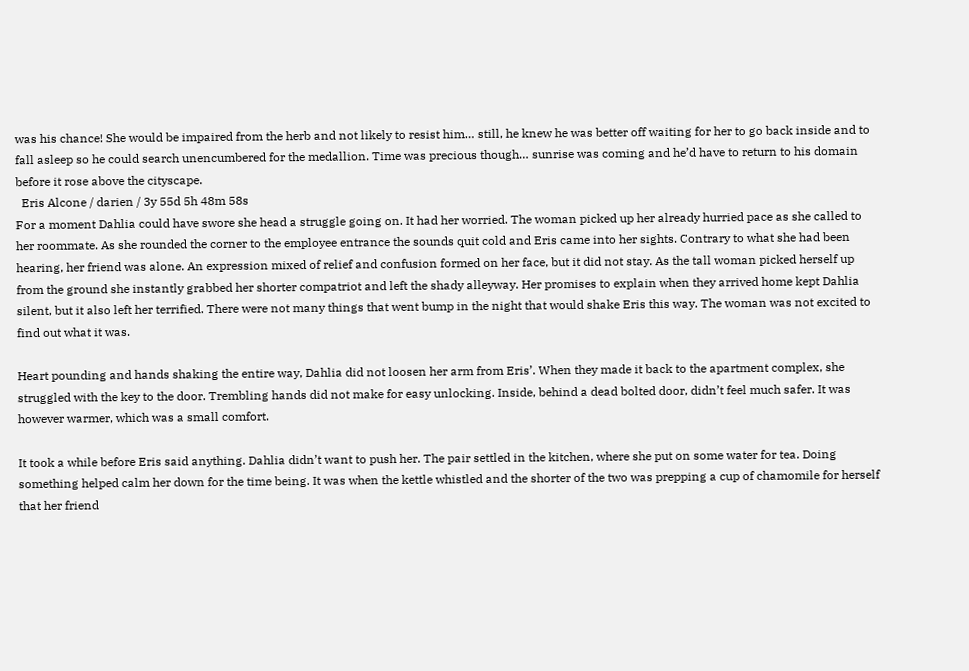was his chance! She would be impaired from the herb and not likely to resist him… still, he knew he was better off waiting for her to go back inside and to fall asleep so he could search unencumbered for the medallion. Time was precious though… sunrise was coming and he’d have to return to his domain before it rose above the cityscape.
  Eris Alcone / darien / 3y 55d 5h 48m 58s
For a moment Dahlia could have swore she head a struggle going on. It had her worried. The woman picked up her already hurried pace as she called to her roommate. As she rounded the corner to the employee entrance the sounds quit cold and Eris came into her sights. Contrary to what she had been hearing, her friend was alone. An expression mixed of relief and confusion formed on her face, but it did not stay. As the tall woman picked herself up from the ground she instantly grabbed her shorter compatriot and left the shady alleyway. Her promises to explain when they arrived home kept Dahlia silent, but it also left her terrified. There were not many things that went bump in the night that would shake Eris this way. The woman was not excited to find out what it was.

Heart pounding and hands shaking the entire way, Dahlia did not loosen her arm from Eris’. When they made it back to the apartment complex, she struggled with the key to the door. Trembling hands did not make for easy unlocking. Inside, behind a dead bolted door, didn’t feel much safer. It was however warmer, which was a small comfort.

It took a while before Eris said anything. Dahlia didn’t want to push her. The pair settled in the kitchen, where she put on some water for tea. Doing something helped calm her down for the time being. It was when the kettle whistled and the shorter of the two was prepping a cup of chamomile for herself that her friend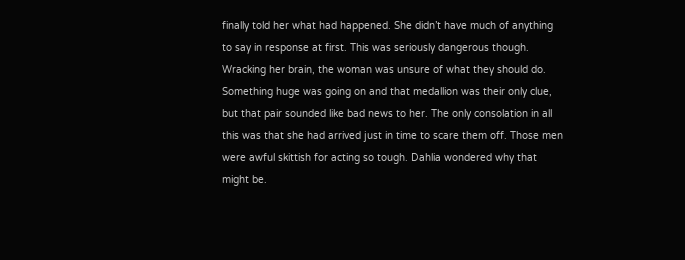finally told her what had happened. She didn’t have much of anything to say in response at first. This was seriously dangerous though. Wracking her brain, the woman was unsure of what they should do. Something huge was going on and that medallion was their only clue, but that pair sounded like bad news to her. The only consolation in all this was that she had arrived just in time to scare them off. Those men were awful skittish for acting so tough. Dahlia wondered why that might be.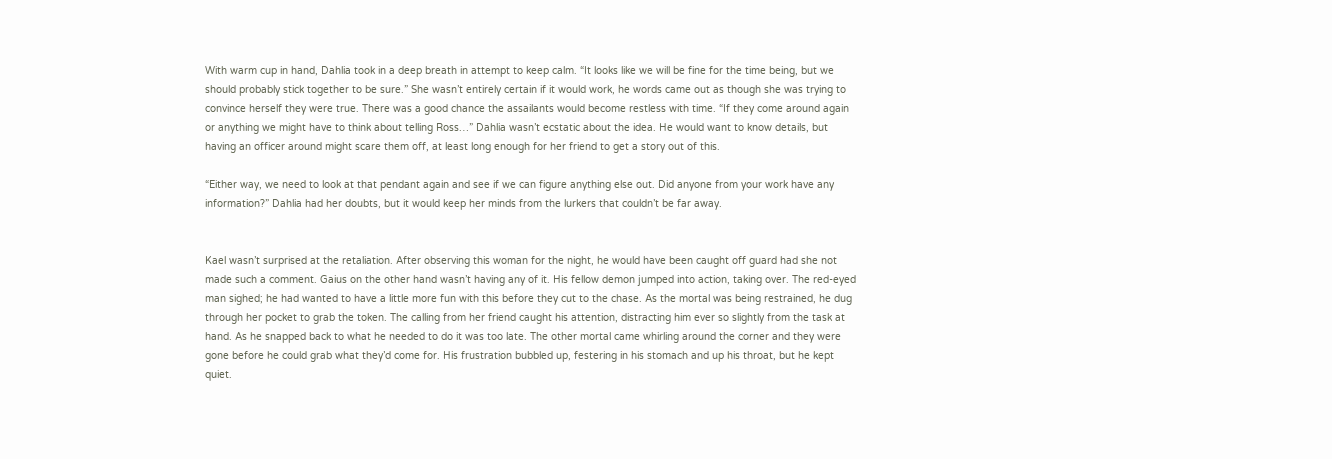With warm cup in hand, Dahlia took in a deep breath in attempt to keep calm. “It looks like we will be fine for the time being, but we should probably stick together to be sure.” She wasn’t entirely certain if it would work, he words came out as though she was trying to convince herself they were true. There was a good chance the assailants would become restless with time. “If they come around again or anything we might have to think about telling Ross…” Dahlia wasn’t ecstatic about the idea. He would want to know details, but having an officer around might scare them off, at least long enough for her friend to get a story out of this.

“Either way, we need to look at that pendant again and see if we can figure anything else out. Did anyone from your work have any information?” Dahlia had her doubts, but it would keep her minds from the lurkers that couldn’t be far away.


Kael wasn’t surprised at the retaliation. After observing this woman for the night, he would have been caught off guard had she not made such a comment. Gaius on the other hand wasn’t having any of it. His fellow demon jumped into action, taking over. The red-eyed man sighed; he had wanted to have a little more fun with this before they cut to the chase. As the mortal was being restrained, he dug through her pocket to grab the token. The calling from her friend caught his attention, distracting him ever so slightly from the task at hand. As he snapped back to what he needed to do it was too late. The other mortal came whirling around the corner and they were gone before he could grab what they’d come for. His frustration bubbled up, festering in his stomach and up his throat, but he kept quiet.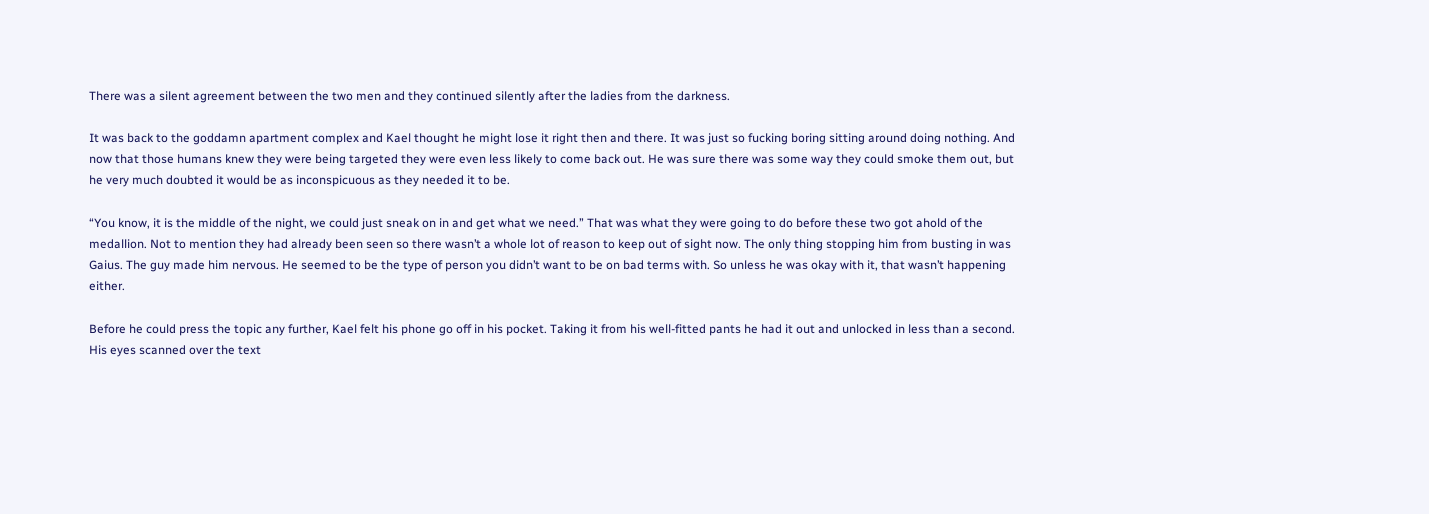There was a silent agreement between the two men and they continued silently after the ladies from the darkness.

It was back to the goddamn apartment complex and Kael thought he might lose it right then and there. It was just so fucking boring sitting around doing nothing. And now that those humans knew they were being targeted they were even less likely to come back out. He was sure there was some way they could smoke them out, but he very much doubted it would be as inconspicuous as they needed it to be.

“You know, it is the middle of the night, we could just sneak on in and get what we need.” That was what they were going to do before these two got ahold of the medallion. Not to mention they had already been seen so there wasn’t a whole lot of reason to keep out of sight now. The only thing stopping him from busting in was Gaius. The guy made him nervous. He seemed to be the type of person you didn’t want to be on bad terms with. So unless he was okay with it, that wasn’t happening either.

Before he could press the topic any further, Kael felt his phone go off in his pocket. Taking it from his well-fitted pants he had it out and unlocked in less than a second. His eyes scanned over the text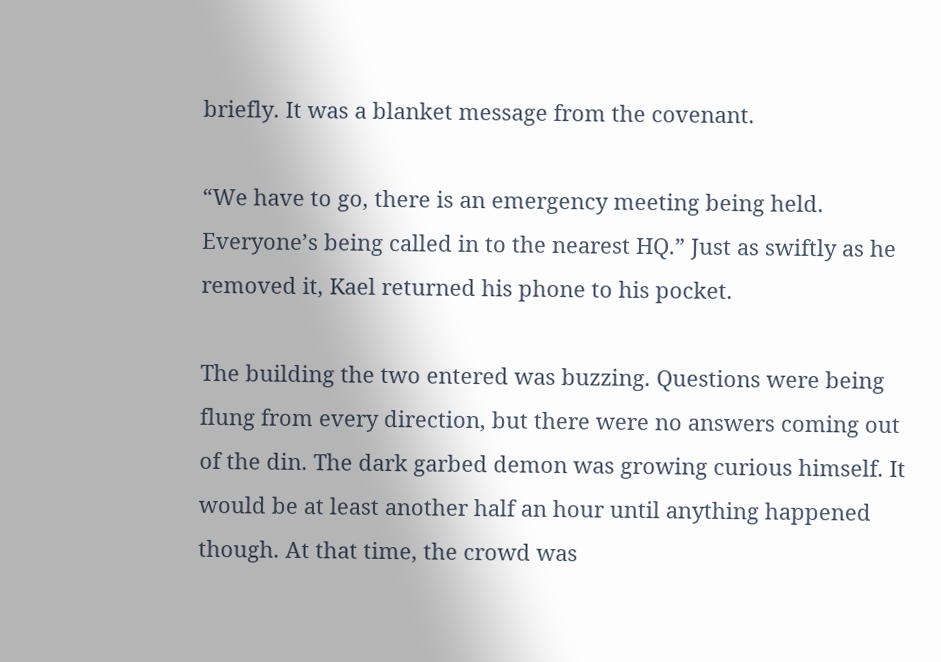briefly. It was a blanket message from the covenant.

“We have to go, there is an emergency meeting being held. Everyone’s being called in to the nearest HQ.” Just as swiftly as he removed it, Kael returned his phone to his pocket.

The building the two entered was buzzing. Questions were being flung from every direction, but there were no answers coming out of the din. The dark garbed demon was growing curious himself. It would be at least another half an hour until anything happened though. At that time, the crowd was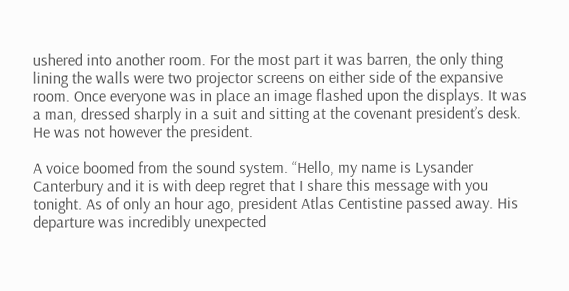ushered into another room. For the most part it was barren, the only thing lining the walls were two projector screens on either side of the expansive room. Once everyone was in place an image flashed upon the displays. It was a man, dressed sharply in a suit and sitting at the covenant president’s desk. He was not however the president.

A voice boomed from the sound system. “Hello, my name is Lysander Canterbury and it is with deep regret that I share this message with you tonight. As of only an hour ago, president Atlas Centistine passed away. His departure was incredibly unexpected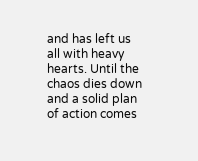and has left us all with heavy hearts. Until the chaos dies down and a solid plan of action comes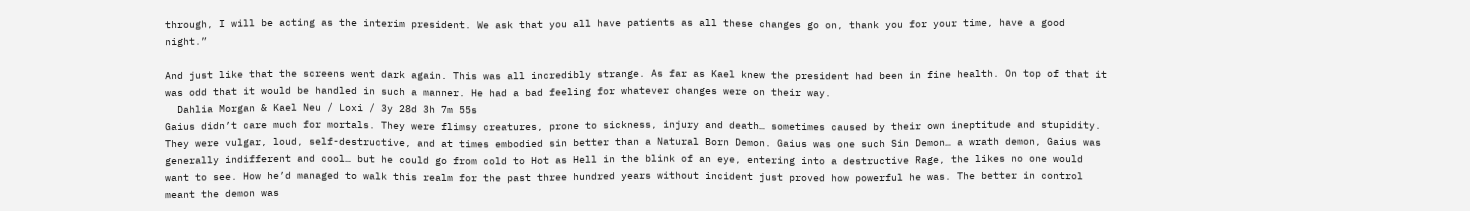through, I will be acting as the interim president. We ask that you all have patients as all these changes go on, thank you for your time, have a good night.”

And just like that the screens went dark again. This was all incredibly strange. As far as Kael knew the president had been in fine health. On top of that it was odd that it would be handled in such a manner. He had a bad feeling for whatever changes were on their way.
  Dahlia Morgan & Kael Neu / Loxi / 3y 28d 3h 7m 55s
Gaius didn’t care much for mortals. They were flimsy creatures, prone to sickness, injury and death… sometimes caused by their own ineptitude and stupidity. They were vulgar, loud, self-destructive, and at times embodied sin better than a Natural Born Demon. Gaius was one such Sin Demon… a wrath demon, Gaius was generally indifferent and cool… but he could go from cold to Hot as Hell in the blink of an eye, entering into a destructive Rage, the likes no one would want to see. How he’d managed to walk this realm for the past three hundred years without incident just proved how powerful he was. The better in control meant the demon was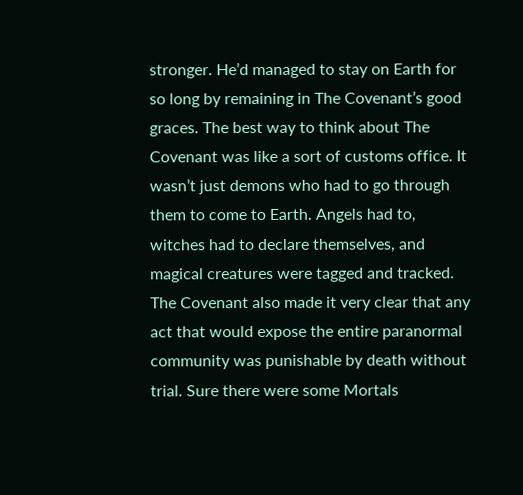stronger. He’d managed to stay on Earth for so long by remaining in The Covenant’s good graces. The best way to think about The Covenant was like a sort of customs office. It wasn’t just demons who had to go through them to come to Earth. Angels had to, witches had to declare themselves, and magical creatures were tagged and tracked. The Covenant also made it very clear that any act that would expose the entire paranormal community was punishable by death without trial. Sure there were some Mortals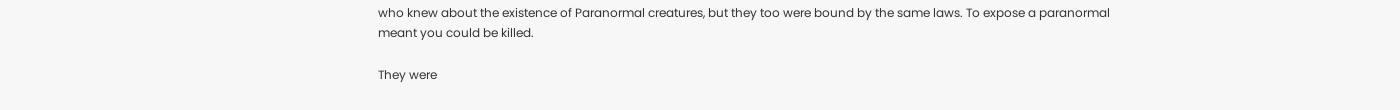who knew about the existence of Paranormal creatures, but they too were bound by the same laws. To expose a paranormal meant you could be killed.

They were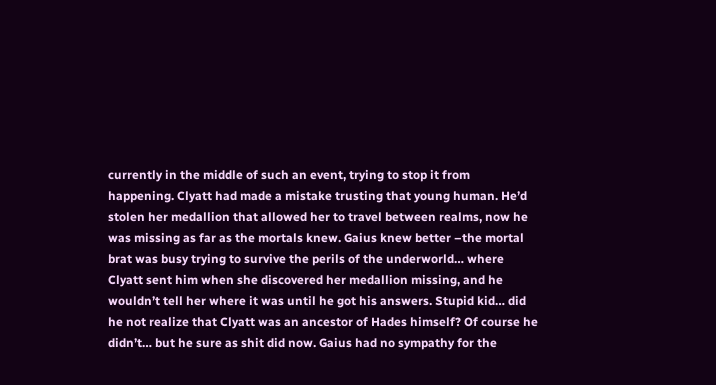currently in the middle of such an event, trying to stop it from happening. Clyatt had made a mistake trusting that young human. He’d stolen her medallion that allowed her to travel between realms, now he was missing as far as the mortals knew. Gaius knew better –the mortal brat was busy trying to survive the perils of the underworld… where Clyatt sent him when she discovered her medallion missing, and he wouldn’t tell her where it was until he got his answers. Stupid kid… did he not realize that Clyatt was an ancestor of Hades himself? Of course he didn’t… but he sure as shit did now. Gaius had no sympathy for the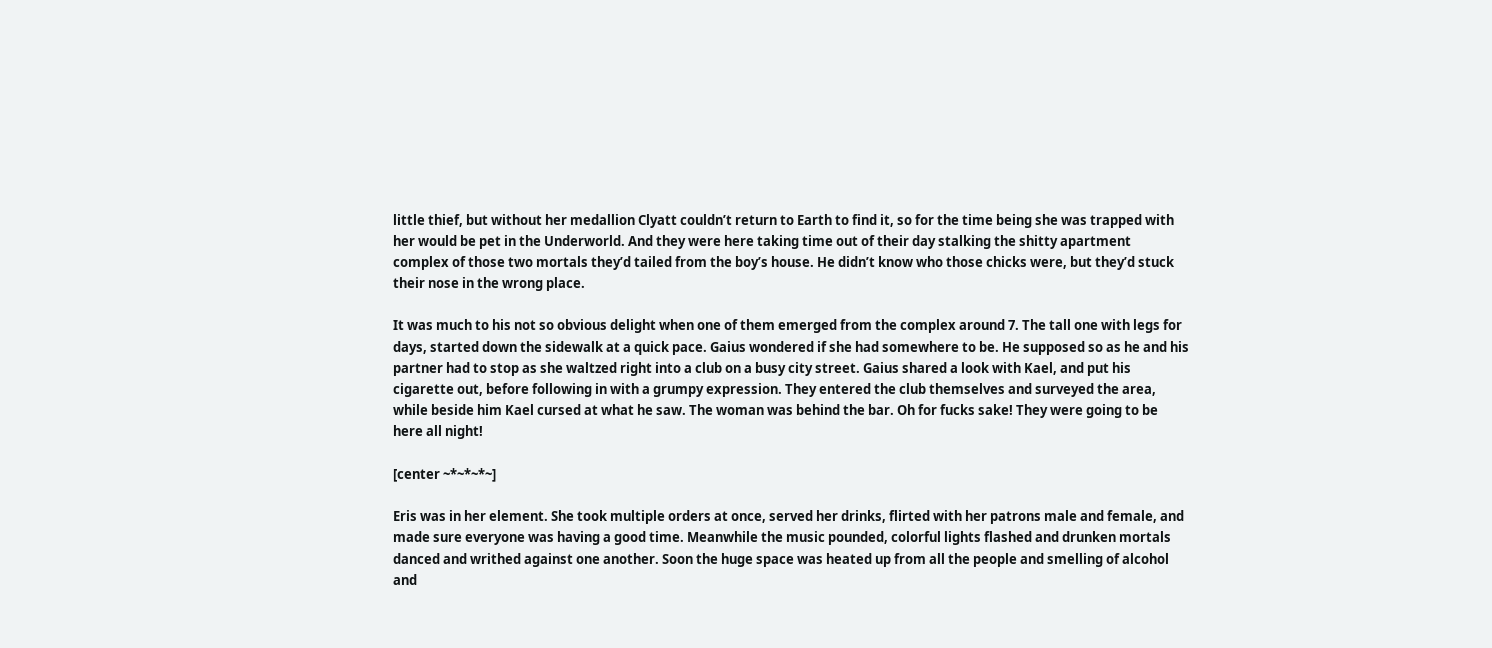little thief, but without her medallion Clyatt couldn’t return to Earth to find it, so for the time being she was trapped with her would be pet in the Underworld. And they were here taking time out of their day stalking the shitty apartment complex of those two mortals they’d tailed from the boy’s house. He didn’t know who those chicks were, but they’d stuck their nose in the wrong place.

It was much to his not so obvious delight when one of them emerged from the complex around 7. The tall one with legs for days, started down the sidewalk at a quick pace. Gaius wondered if she had somewhere to be. He supposed so as he and his partner had to stop as she waltzed right into a club on a busy city street. Gaius shared a look with Kael, and put his cigarette out, before following in with a grumpy expression. They entered the club themselves and surveyed the area, while beside him Kael cursed at what he saw. The woman was behind the bar. Oh for fucks sake! They were going to be here all night!

[center ~*~*~*~]

Eris was in her element. She took multiple orders at once, served her drinks, flirted with her patrons male and female, and made sure everyone was having a good time. Meanwhile the music pounded, colorful lights flashed and drunken mortals danced and writhed against one another. Soon the huge space was heated up from all the people and smelling of alcohol and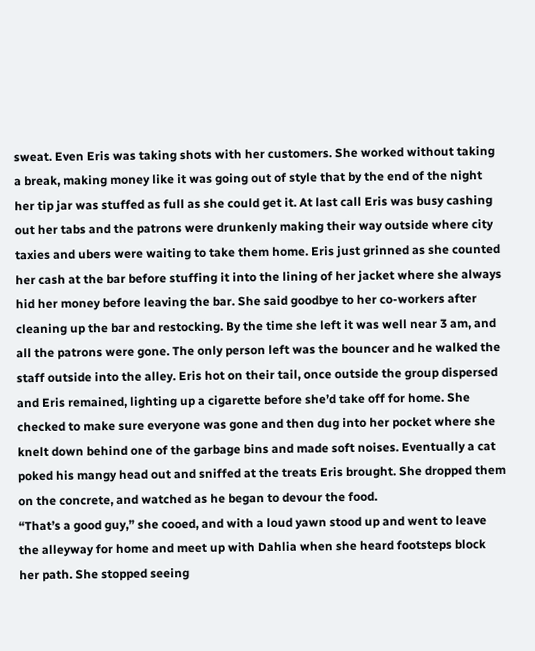sweat. Even Eris was taking shots with her customers. She worked without taking a break, making money like it was going out of style that by the end of the night her tip jar was stuffed as full as she could get it. At last call Eris was busy cashing out her tabs and the patrons were drunkenly making their way outside where city taxies and ubers were waiting to take them home. Eris just grinned as she counted her cash at the bar before stuffing it into the lining of her jacket where she always hid her money before leaving the bar. She said goodbye to her co-workers after cleaning up the bar and restocking. By the time she left it was well near 3 am, and all the patrons were gone. The only person left was the bouncer and he walked the staff outside into the alley. Eris hot on their tail, once outside the group dispersed and Eris remained, lighting up a cigarette before she’d take off for home. She checked to make sure everyone was gone and then dug into her pocket where she knelt down behind one of the garbage bins and made soft noises. Eventually a cat poked his mangy head out and sniffed at the treats Eris brought. She dropped them on the concrete, and watched as he began to devour the food.
“That’s a good guy,” she cooed, and with a loud yawn stood up and went to leave the alleyway for home and meet up with Dahlia when she heard footsteps block her path. She stopped seeing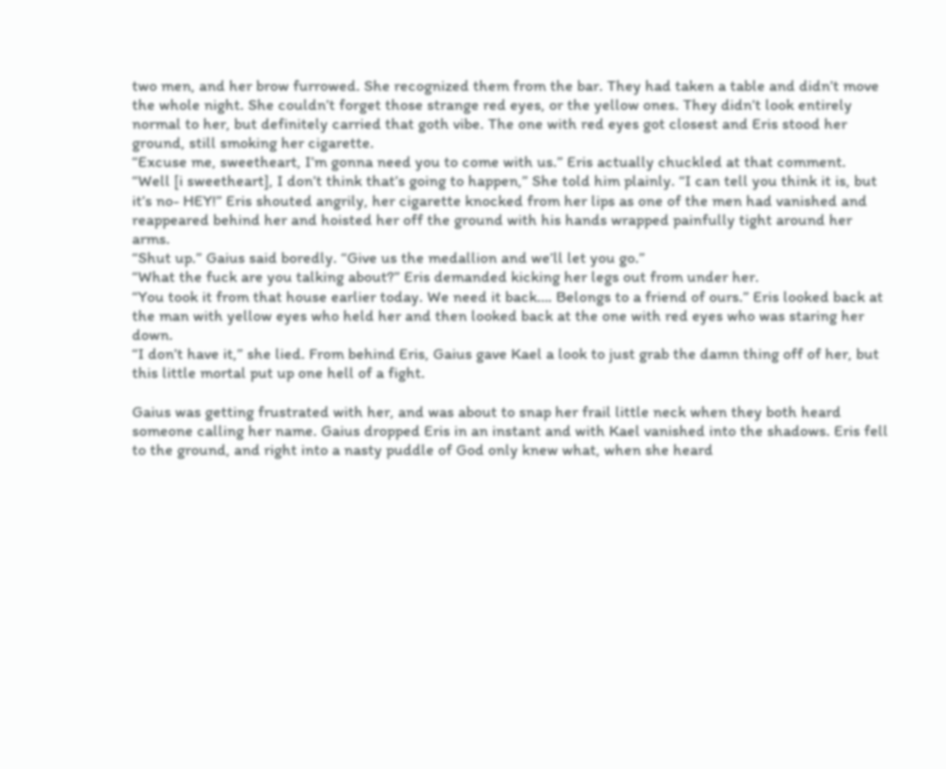two men, and her brow furrowed. She recognized them from the bar. They had taken a table and didn’t move the whole night. She couldn’t forget those strange red eyes, or the yellow ones. They didn’t look entirely normal to her, but definitely carried that goth vibe. The one with red eyes got closest and Eris stood her ground, still smoking her cigarette.
“Excuse me, sweetheart, I’m gonna need you to come with us.” Eris actually chuckled at that comment.
“Well [i sweetheart], I don’t think that’s going to happen,” She told him plainly. “I can tell you think it is, but it’s no- HEY!” Eris shouted angrily, her cigarette knocked from her lips as one of the men had vanished and reappeared behind her and hoisted her off the ground with his hands wrapped painfully tight around her arms.
“Shut up.” Gaius said boredly. “Give us the medallion and we’ll let you go.”
“What the fuck are you talking about?” Eris demanded kicking her legs out from under her.
“You took it from that house earlier today. We need it back…. Belongs to a friend of ours.” Eris looked back at the man with yellow eyes who held her and then looked back at the one with red eyes who was staring her down.
“I don’t have it,” she lied. From behind Eris, Gaius gave Kael a look to just grab the damn thing off of her, but this little mortal put up one hell of a fight.

Gaius was getting frustrated with her, and was about to snap her frail little neck when they both heard someone calling her name. Gaius dropped Eris in an instant and with Kael vanished into the shadows. Eris fell to the ground, and right into a nasty puddle of God only knew what, when she heard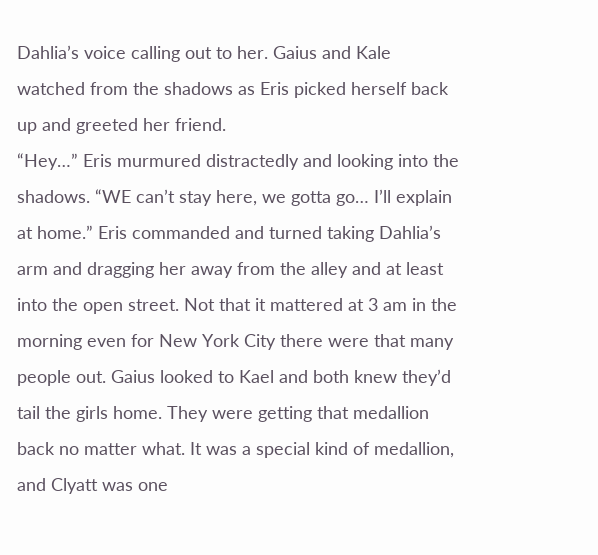Dahlia’s voice calling out to her. Gaius and Kale watched from the shadows as Eris picked herself back up and greeted her friend.
“Hey…” Eris murmured distractedly and looking into the shadows. “WE can’t stay here, we gotta go… I’ll explain at home.” Eris commanded and turned taking Dahlia’s arm and dragging her away from the alley and at least into the open street. Not that it mattered at 3 am in the morning even for New York City there were that many people out. Gaius looked to Kael and both knew they’d tail the girls home. They were getting that medallion back no matter what. It was a special kind of medallion, and Clyatt was one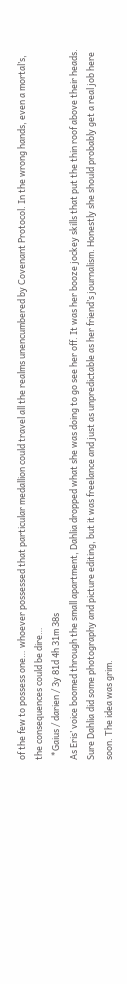of the few to possess one… whoever possessed that particular medallion could travel all the realms unencumbered by Covenant Protocol. In the wrong hands, even a mortal’s, the consequences could be dire…
  *Gaius / darien / 3y 81d 4h 31m 38s
As Eris’ voice boomed through the small apartment, Dahlia dropped what she was doing to go see her off. It was her booze jockey skills that put the thin roof above their heads. Sure Dahlia did some photography and picture editing, but it was freelance and just as unpredictable as her friend’s journalism. Honestly she should probably get a real job here soon. The idea was grim.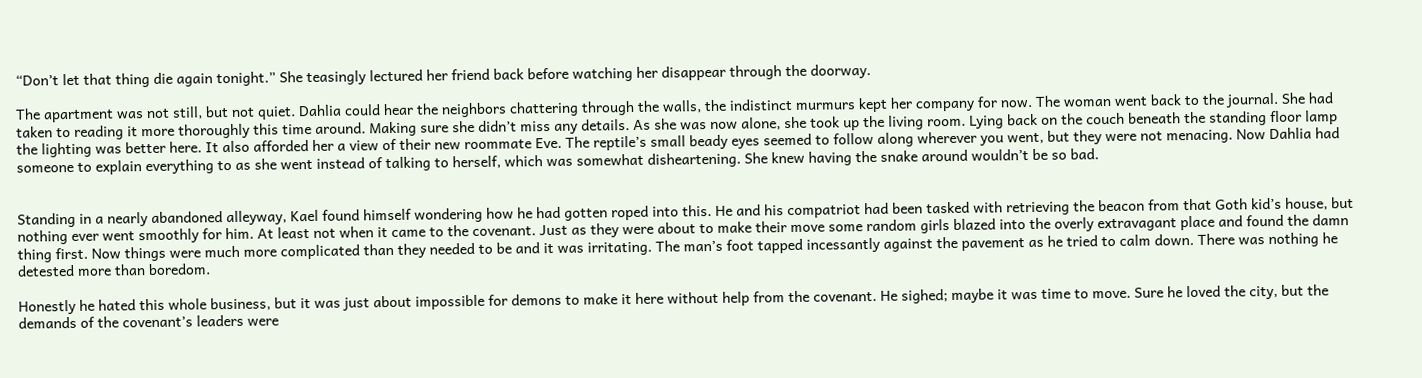“Don’t let that thing die again tonight.” She teasingly lectured her friend back before watching her disappear through the doorway.

The apartment was not still, but not quiet. Dahlia could hear the neighbors chattering through the walls, the indistinct murmurs kept her company for now. The woman went back to the journal. She had taken to reading it more thoroughly this time around. Making sure she didn’t miss any details. As she was now alone, she took up the living room. Lying back on the couch beneath the standing floor lamp the lighting was better here. It also afforded her a view of their new roommate Eve. The reptile’s small beady eyes seemed to follow along wherever you went, but they were not menacing. Now Dahlia had someone to explain everything to as she went instead of talking to herself, which was somewhat disheartening. She knew having the snake around wouldn’t be so bad.


Standing in a nearly abandoned alleyway, Kael found himself wondering how he had gotten roped into this. He and his compatriot had been tasked with retrieving the beacon from that Goth kid’s house, but nothing ever went smoothly for him. At least not when it came to the covenant. Just as they were about to make their move some random girls blazed into the overly extravagant place and found the damn thing first. Now things were much more complicated than they needed to be and it was irritating. The man’s foot tapped incessantly against the pavement as he tried to calm down. There was nothing he detested more than boredom.

Honestly he hated this whole business, but it was just about impossible for demons to make it here without help from the covenant. He sighed; maybe it was time to move. Sure he loved the city, but the demands of the covenant’s leaders were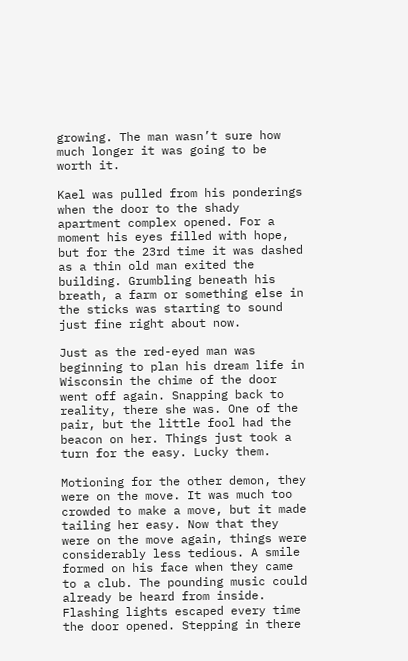growing. The man wasn’t sure how much longer it was going to be worth it.

Kael was pulled from his ponderings when the door to the shady apartment complex opened. For a moment his eyes filled with hope, but for the 23rd time it was dashed as a thin old man exited the building. Grumbling beneath his breath, a farm or something else in the sticks was starting to sound just fine right about now.

Just as the red-eyed man was beginning to plan his dream life in Wisconsin the chime of the door went off again. Snapping back to reality, there she was. One of the pair, but the little fool had the beacon on her. Things just took a turn for the easy. Lucky them.

Motioning for the other demon, they were on the move. It was much too crowded to make a move, but it made tailing her easy. Now that they were on the move again, things were considerably less tedious. A smile formed on his face when they came to a club. The pounding music could already be heard from inside. Flashing lights escaped every time the door opened. Stepping in there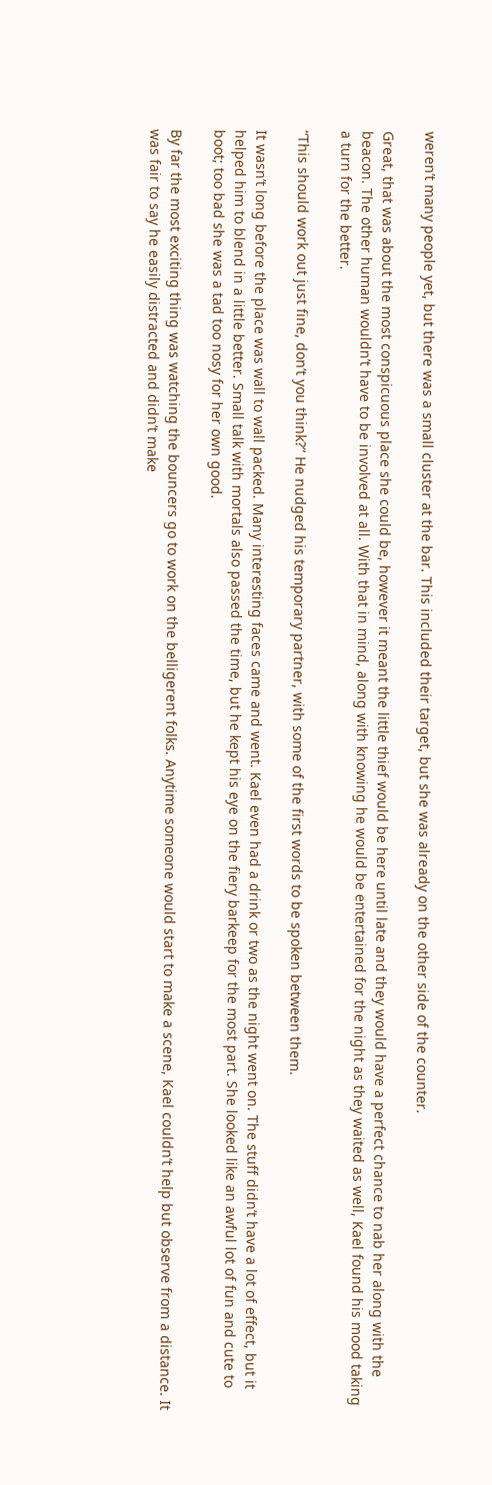weren’t many people yet, but there was a small cluster at the bar. This included their target, but she was already on the other side of the counter.

Great, that was about the most conspicuous place she could be, however it meant the little thief would be here until late and they would have a perfect chance to nab her along with the beacon. The other human wouldn’t have to be involved at all. With that in mind, along with knowing he would be entertained for the night as they waited as well, Kael found his mood taking a turn for the better.

“This should work out just fine, don’t you think?” He nudged his temporary partner, with some of the first words to be spoken between them.

It wasn’t long before the place was wall to wall packed. Many interesting faces came and went. Kael even had a drink or two as the night went on. The stuff didn’t have a lot of effect, but it helped him to blend in a little better. Small talk with mortals also passed the time, but he kept his eye on the fiery barkeep for the most part. She looked like an awful lot of fun and cute to boot; too bad she was a tad too nosy for her own good.

By far the most exciting thing was watching the bouncers go to work on the belligerent folks. Anytime someone would start to make a scene, Kael couldn’t help but observe from a distance. It was fair to say he easily distracted and didn’t make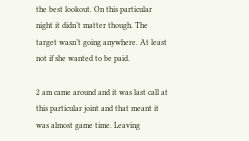the best lookout. On this particular night it didn’t matter though. The target wasn’t going anywhere. At least not if she wanted to be paid.

2 am came around and it was last call at this particular joint and that meant it was almost game time. Leaving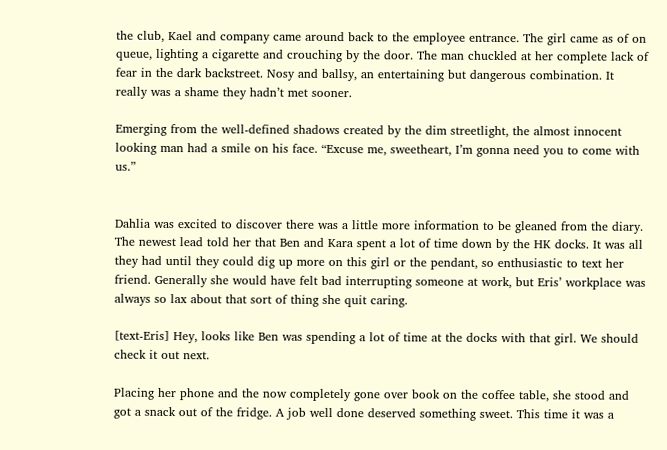the club, Kael and company came around back to the employee entrance. The girl came as of on queue, lighting a cigarette and crouching by the door. The man chuckled at her complete lack of fear in the dark backstreet. Nosy and ballsy, an entertaining but dangerous combination. It really was a shame they hadn’t met sooner.

Emerging from the well-defined shadows created by the dim streetlight, the almost innocent looking man had a smile on his face. “Excuse me, sweetheart, I’m gonna need you to come with us.”


Dahlia was excited to discover there was a little more information to be gleaned from the diary. The newest lead told her that Ben and Kara spent a lot of time down by the HK docks. It was all they had until they could dig up more on this girl or the pendant, so enthusiastic to text her friend. Generally she would have felt bad interrupting someone at work, but Eris’ workplace was always so lax about that sort of thing she quit caring.

[text-Eris] Hey, looks like Ben was spending a lot of time at the docks with that girl. We should check it out next.

Placing her phone and the now completely gone over book on the coffee table, she stood and got a snack out of the fridge. A job well done deserved something sweet. This time it was a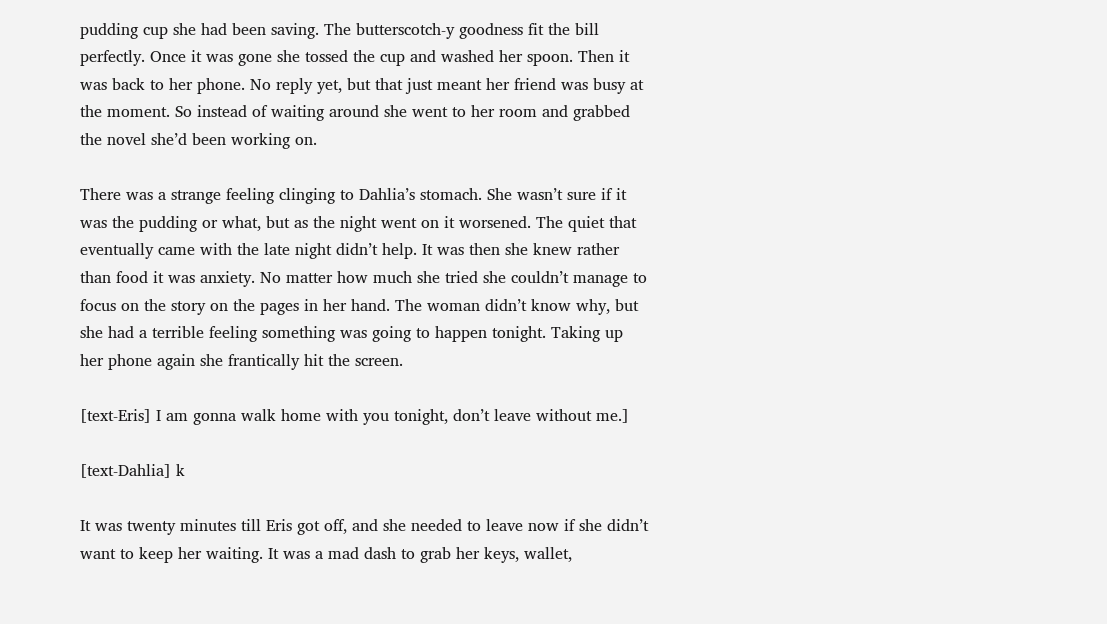pudding cup she had been saving. The butterscotch-y goodness fit the bill perfectly. Once it was gone she tossed the cup and washed her spoon. Then it was back to her phone. No reply yet, but that just meant her friend was busy at the moment. So instead of waiting around she went to her room and grabbed the novel she’d been working on.

There was a strange feeling clinging to Dahlia’s stomach. She wasn’t sure if it was the pudding or what, but as the night went on it worsened. The quiet that eventually came with the late night didn’t help. It was then she knew rather than food it was anxiety. No matter how much she tried she couldn’t manage to focus on the story on the pages in her hand. The woman didn’t know why, but she had a terrible feeling something was going to happen tonight. Taking up her phone again she frantically hit the screen.

[text-Eris] I am gonna walk home with you tonight, don’t leave without me.]

[text-Dahlia] k

It was twenty minutes till Eris got off, and she needed to leave now if she didn’t want to keep her waiting. It was a mad dash to grab her keys, wallet,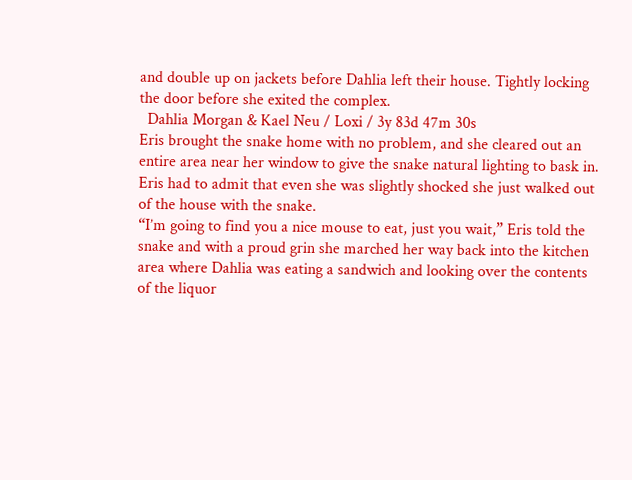and double up on jackets before Dahlia left their house. Tightly locking the door before she exited the complex.
  Dahlia Morgan & Kael Neu / Loxi / 3y 83d 47m 30s
Eris brought the snake home with no problem, and she cleared out an entire area near her window to give the snake natural lighting to bask in. Eris had to admit that even she was slightly shocked she just walked out of the house with the snake.
“I’m going to find you a nice mouse to eat, just you wait,” Eris told the snake and with a proud grin she marched her way back into the kitchen area where Dahlia was eating a sandwich and looking over the contents of the liquor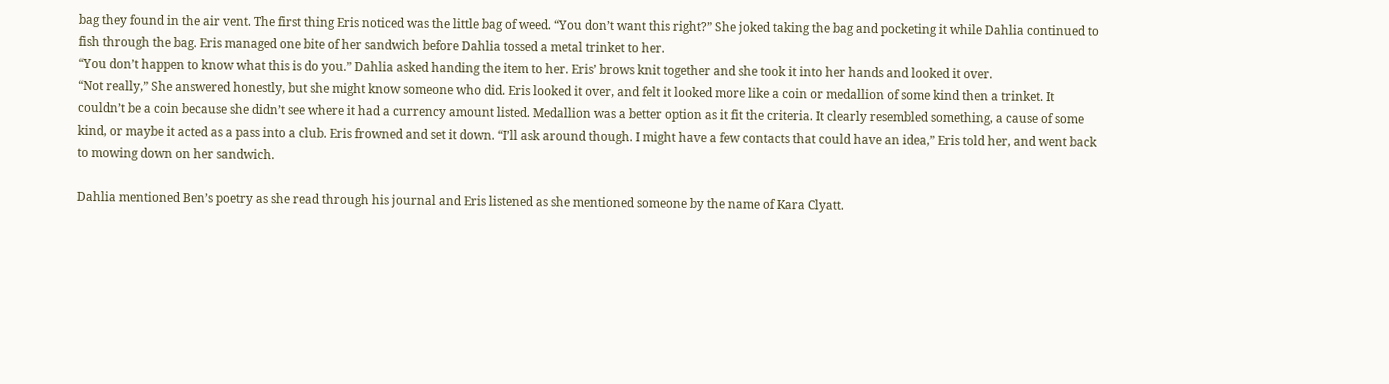bag they found in the air vent. The first thing Eris noticed was the little bag of weed. “You don’t want this right?” She joked taking the bag and pocketing it while Dahlia continued to fish through the bag. Eris managed one bite of her sandwich before Dahlia tossed a metal trinket to her.
“You don’t happen to know what this is do you.” Dahlia asked handing the item to her. Eris’ brows knit together and she took it into her hands and looked it over.
“Not really,” She answered honestly, but she might know someone who did. Eris looked it over, and felt it looked more like a coin or medallion of some kind then a trinket. It couldn’t be a coin because she didn’t see where it had a currency amount listed. Medallion was a better option as it fit the criteria. It clearly resembled something, a cause of some kind, or maybe it acted as a pass into a club. Eris frowned and set it down. “I’ll ask around though. I might have a few contacts that could have an idea,” Eris told her, and went back to mowing down on her sandwich.

Dahlia mentioned Ben’s poetry as she read through his journal and Eris listened as she mentioned someone by the name of Kara Clyatt.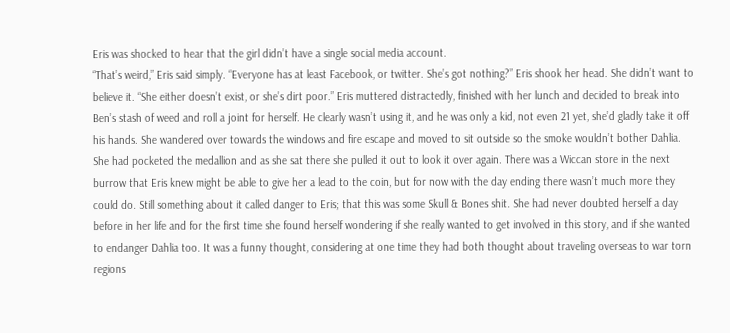Eris was shocked to hear that the girl didn’t have a single social media account.
“That’s weird,” Eris said simply. “Everyone has at least Facebook, or twitter. She’s got nothing?” Eris shook her head. She didn’t want to believe it. “She either doesn’t exist, or she’s dirt poor.” Eris muttered distractedly, finished with her lunch and decided to break into Ben’s stash of weed and roll a joint for herself. He clearly wasn’t using it, and he was only a kid, not even 21 yet, she’d gladly take it off his hands. She wandered over towards the windows and fire escape and moved to sit outside so the smoke wouldn’t bother Dahlia. She had pocketed the medallion and as she sat there she pulled it out to look it over again. There was a Wiccan store in the next burrow that Eris knew might be able to give her a lead to the coin, but for now with the day ending there wasn’t much more they could do. Still something about it called danger to Eris; that this was some Skull & Bones shit. She had never doubted herself a day before in her life and for the first time she found herself wondering if she really wanted to get involved in this story, and if she wanted to endanger Dahlia too. It was a funny thought, considering at one time they had both thought about traveling overseas to war torn regions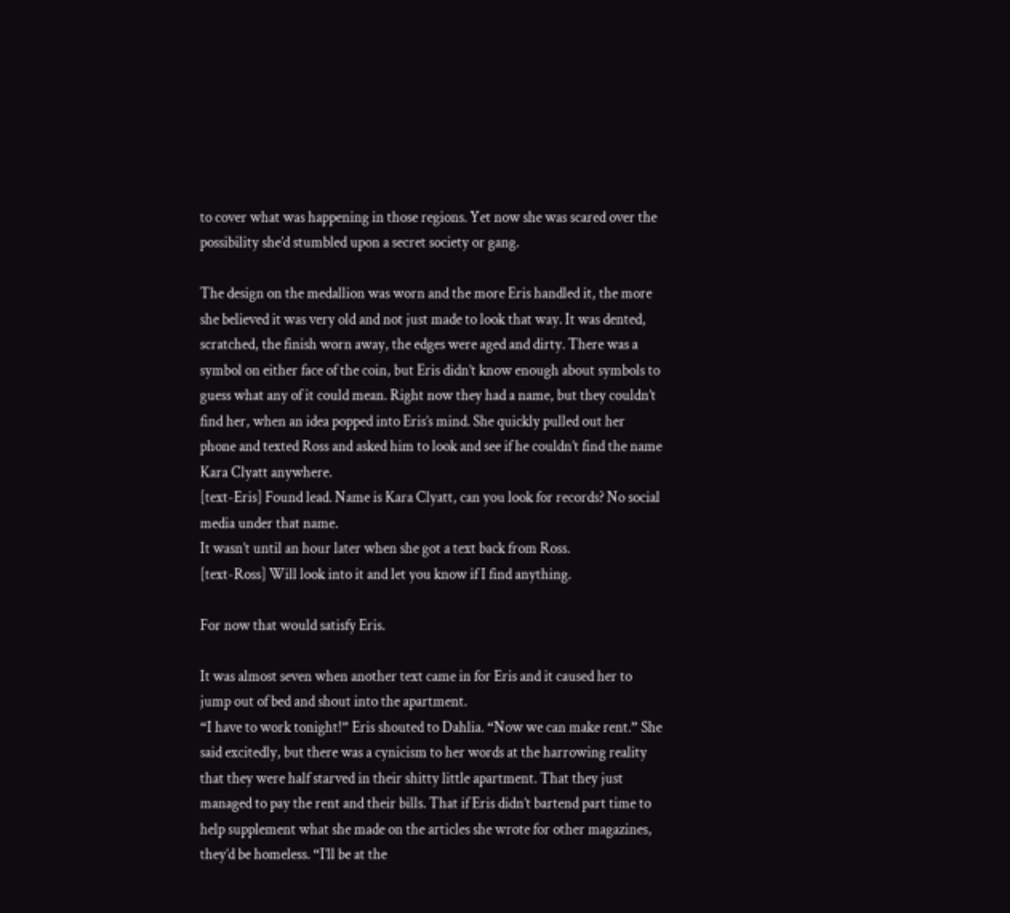to cover what was happening in those regions. Yet now she was scared over the possibility she’d stumbled upon a secret society or gang.

The design on the medallion was worn and the more Eris handled it, the more she believed it was very old and not just made to look that way. It was dented, scratched, the finish worn away, the edges were aged and dirty. There was a symbol on either face of the coin, but Eris didn’t know enough about symbols to guess what any of it could mean. Right now they had a name, but they couldn’t find her, when an idea popped into Eris’s mind. She quickly pulled out her phone and texted Ross and asked him to look and see if he couldn’t find the name Kara Clyatt anywhere.
[text-Eris] Found lead. Name is Kara Clyatt, can you look for records? No social media under that name.
It wasn’t until an hour later when she got a text back from Ross.
[text-Ross] Will look into it and let you know if I find anything.

For now that would satisfy Eris.

It was almost seven when another text came in for Eris and it caused her to jump out of bed and shout into the apartment.
“I have to work tonight!” Eris shouted to Dahlia. “Now we can make rent.” She said excitedly, but there was a cynicism to her words at the harrowing reality that they were half starved in their shitty little apartment. That they just managed to pay the rent and their bills. That if Eris didn’t bartend part time to help supplement what she made on the articles she wrote for other magazines, they’d be homeless. “I’ll be at the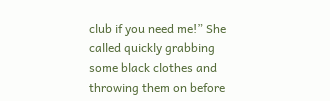club if you need me!” She called quickly grabbing some black clothes and throwing them on before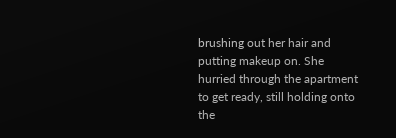brushing out her hair and putting makeup on. She hurried through the apartment to get ready, still holding onto the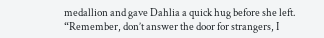medallion and gave Dahlia a quick hug before she left. “Remember, don’t answer the door for strangers, I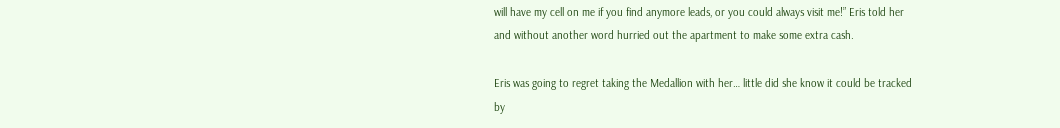will have my cell on me if you find anymore leads, or you could always visit me!” Eris told her and without another word hurried out the apartment to make some extra cash.

Eris was going to regret taking the Medallion with her… little did she know it could be tracked by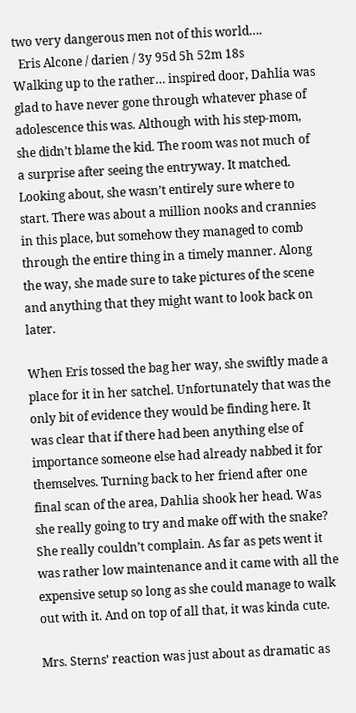two very dangerous men not of this world….
  Eris Alcone / darien / 3y 95d 5h 52m 18s
Walking up to the rather… inspired door, Dahlia was glad to have never gone through whatever phase of adolescence this was. Although with his step-mom, she didn’t blame the kid. The room was not much of a surprise after seeing the entryway. It matched. Looking about, she wasn’t entirely sure where to start. There was about a million nooks and crannies in this place, but somehow they managed to comb through the entire thing in a timely manner. Along the way, she made sure to take pictures of the scene and anything that they might want to look back on later.

When Eris tossed the bag her way, she swiftly made a place for it in her satchel. Unfortunately that was the only bit of evidence they would be finding here. It was clear that if there had been anything else of importance someone else had already nabbed it for themselves. Turning back to her friend after one final scan of the area, Dahlia shook her head. Was she really going to try and make off with the snake? She really couldn’t complain. As far as pets went it was rather low maintenance and it came with all the expensive setup so long as she could manage to walk out with it. And on top of all that, it was kinda cute.

Mrs. Sterns’ reaction was just about as dramatic as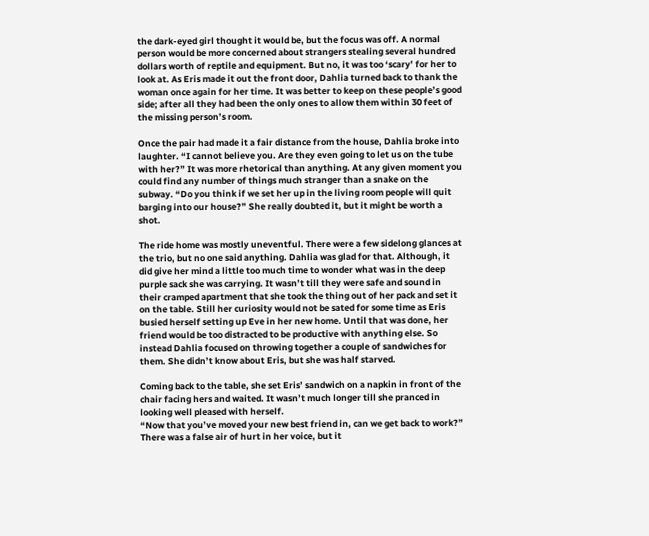the dark-eyed girl thought it would be, but the focus was off. A normal person would be more concerned about strangers stealing several hundred dollars worth of reptile and equipment. But no, it was too ‘scary’ for her to look at. As Eris made it out the front door, Dahlia turned back to thank the woman once again for her time. It was better to keep on these people’s good side; after all they had been the only ones to allow them within 30 feet of the missing person’s room.

Once the pair had made it a fair distance from the house, Dahlia broke into laughter. “I cannot believe you. Are they even going to let us on the tube with her?” It was more rhetorical than anything. At any given moment you could find any number of things much stranger than a snake on the subway. “Do you think if we set her up in the living room people will quit barging into our house?” She really doubted it, but it might be worth a shot.

The ride home was mostly uneventful. There were a few sidelong glances at the trio, but no one said anything. Dahlia was glad for that. Although, it did give her mind a little too much time to wonder what was in the deep purple sack she was carrying. It wasn’t till they were safe and sound in their cramped apartment that she took the thing out of her pack and set it on the table. Still her curiosity would not be sated for some time as Eris busied herself setting up Eve in her new home. Until that was done, her friend would be too distracted to be productive with anything else. So instead Dahlia focused on throwing together a couple of sandwiches for them. She didn’t know about Eris, but she was half starved.

Coming back to the table, she set Eris’ sandwich on a napkin in front of the chair facing hers and waited. It wasn’t much longer till she pranced in looking well pleased with herself.
“Now that you’ve moved your new best friend in, can we get back to work?” There was a false air of hurt in her voice, but it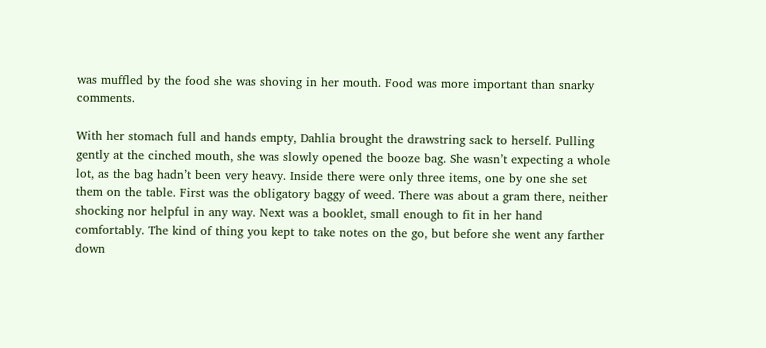was muffled by the food she was shoving in her mouth. Food was more important than snarky comments.

With her stomach full and hands empty, Dahlia brought the drawstring sack to herself. Pulling gently at the cinched mouth, she was slowly opened the booze bag. She wasn’t expecting a whole lot, as the bag hadn’t been very heavy. Inside there were only three items, one by one she set them on the table. First was the obligatory baggy of weed. There was about a gram there, neither shocking nor helpful in any way. Next was a booklet, small enough to fit in her hand comfortably. The kind of thing you kept to take notes on the go, but before she went any farther down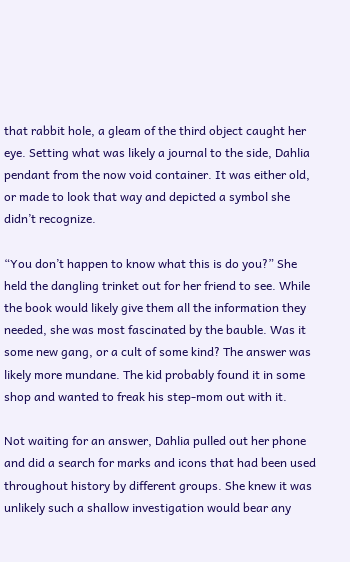that rabbit hole, a gleam of the third object caught her eye. Setting what was likely a journal to the side, Dahlia pendant from the now void container. It was either old, or made to look that way and depicted a symbol she didn’t recognize.

“You don’t happen to know what this is do you?” She held the dangling trinket out for her friend to see. While the book would likely give them all the information they needed, she was most fascinated by the bauble. Was it some new gang, or a cult of some kind? The answer was likely more mundane. The kid probably found it in some shop and wanted to freak his step-mom out with it.

Not waiting for an answer, Dahlia pulled out her phone and did a search for marks and icons that had been used throughout history by different groups. She knew it was unlikely such a shallow investigation would bear any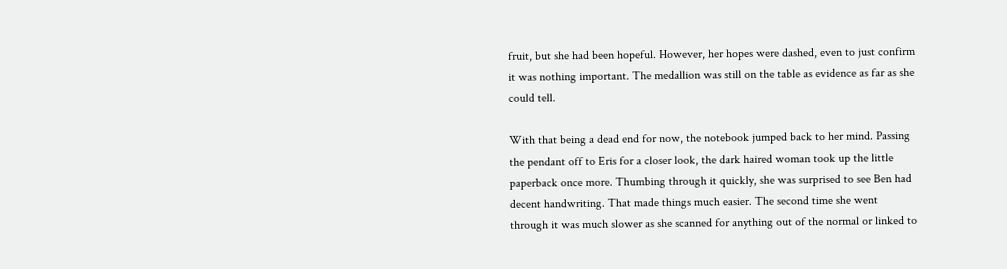fruit, but she had been hopeful. However, her hopes were dashed, even to just confirm it was nothing important. The medallion was still on the table as evidence as far as she could tell.

With that being a dead end for now, the notebook jumped back to her mind. Passing the pendant off to Eris for a closer look, the dark haired woman took up the little paperback once more. Thumbing through it quickly, she was surprised to see Ben had decent handwriting. That made things much easier. The second time she went through it was much slower as she scanned for anything out of the normal or linked to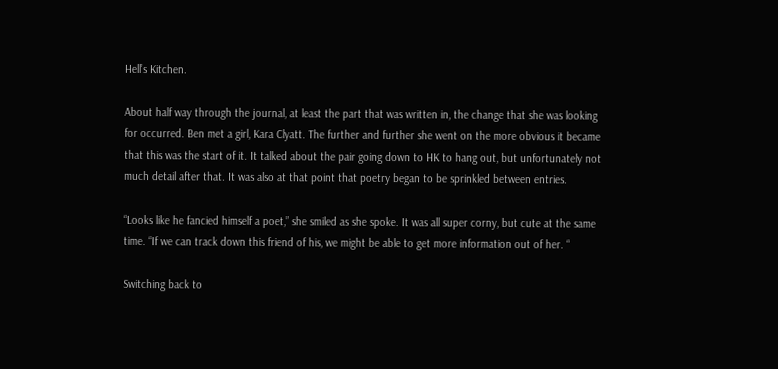Hell’s Kitchen.

About half way through the journal, at least the part that was written in, the change that she was looking for occurred. Ben met a girl, Kara Clyatt. The further and further she went on the more obvious it became that this was the start of it. It talked about the pair going down to HK to hang out, but unfortunately not much detail after that. It was also at that point that poetry began to be sprinkled between entries.

“Looks like he fancied himself a poet,” she smiled as she spoke. It was all super corny, but cute at the same time. “If we can track down this friend of his, we might be able to get more information out of her. “

Switching back to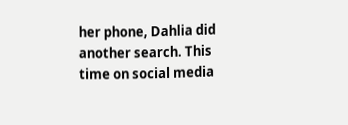her phone, Dahlia did another search. This time on social media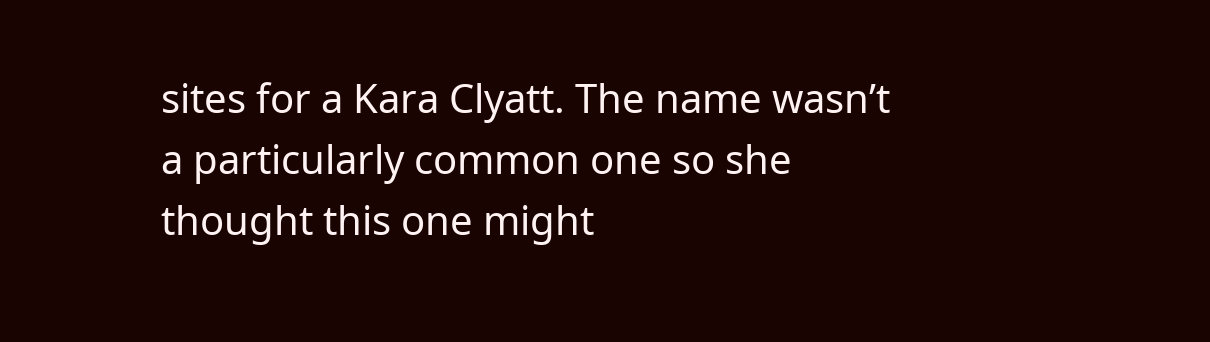sites for a Kara Clyatt. The name wasn’t a particularly common one so she thought this one might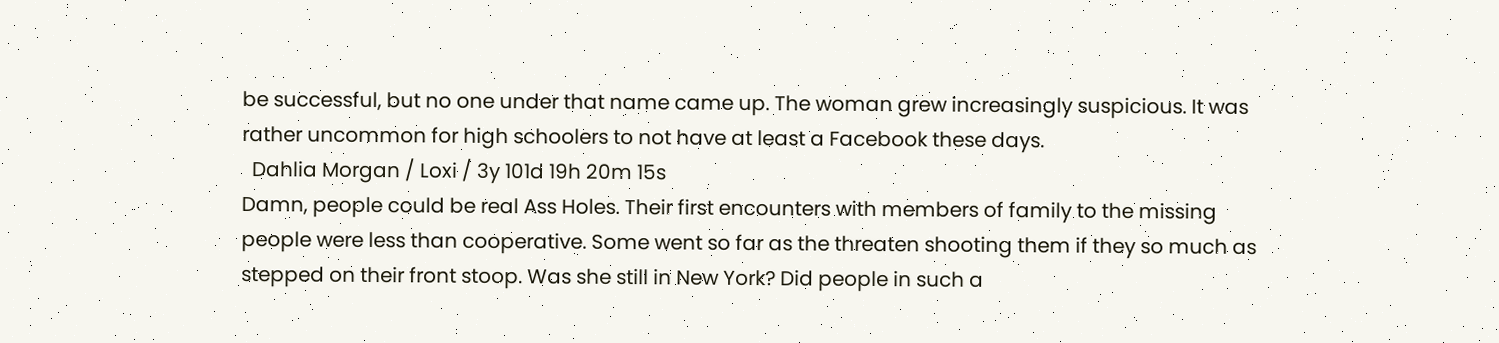be successful, but no one under that name came up. The woman grew increasingly suspicious. It was rather uncommon for high schoolers to not have at least a Facebook these days.
  Dahlia Morgan / Loxi / 3y 101d 19h 20m 15s
Damn, people could be real Ass Holes. Their first encounters with members of family to the missing people were less than cooperative. Some went so far as the threaten shooting them if they so much as stepped on their front stoop. Was she still in New York? Did people in such a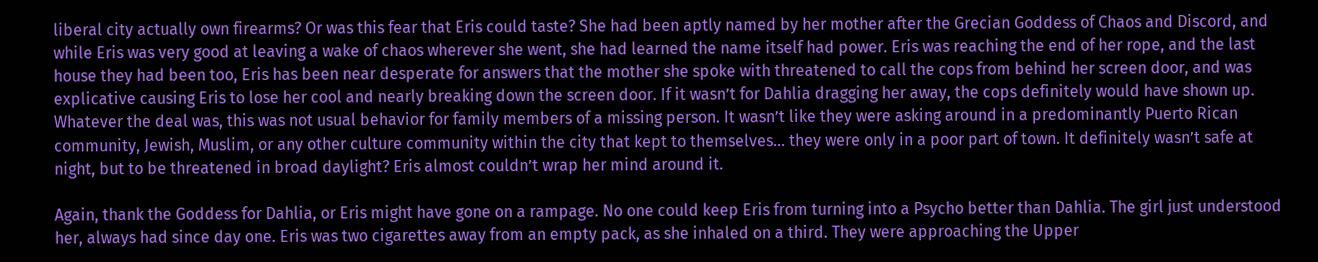liberal city actually own firearms? Or was this fear that Eris could taste? She had been aptly named by her mother after the Grecian Goddess of Chaos and Discord, and while Eris was very good at leaving a wake of chaos wherever she went, she had learned the name itself had power. Eris was reaching the end of her rope, and the last house they had been too, Eris has been near desperate for answers that the mother she spoke with threatened to call the cops from behind her screen door, and was explicative causing Eris to lose her cool and nearly breaking down the screen door. If it wasn’t for Dahlia dragging her away, the cops definitely would have shown up. Whatever the deal was, this was not usual behavior for family members of a missing person. It wasn’t like they were asking around in a predominantly Puerto Rican community, Jewish, Muslim, or any other culture community within the city that kept to themselves… they were only in a poor part of town. It definitely wasn’t safe at night, but to be threatened in broad daylight? Eris almost couldn’t wrap her mind around it.

Again, thank the Goddess for Dahlia, or Eris might have gone on a rampage. No one could keep Eris from turning into a Psycho better than Dahlia. The girl just understood her, always had since day one. Eris was two cigarettes away from an empty pack, as she inhaled on a third. They were approaching the Upper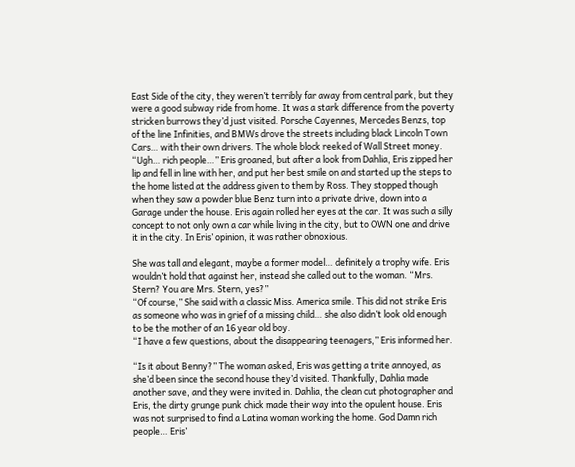East Side of the city, they weren’t terribly far away from central park, but they were a good subway ride from home. It was a stark difference from the poverty stricken burrows they’d just visited. Porsche Cayennes, Mercedes Benzs, top of the line Infinities, and BMWs drove the streets including black Lincoln Town Cars… with their own drivers. The whole block reeked of Wall Street money.
“Ugh… rich people…” Eris groaned, but after a look from Dahlia, Eris zipped her lip and fell in line with her, and put her best smile on and started up the steps to the home listed at the address given to them by Ross. They stopped though when they saw a powder blue Benz turn into a private drive, down into a Garage under the house. Eris again rolled her eyes at the car. It was such a silly concept to not only own a car while living in the city, but to OWN one and drive it in the city. In Eris’ opinion, it was rather obnoxious.

She was tall and elegant, maybe a former model… definitely a trophy wife. Eris wouldn’t hold that against her, instead she called out to the woman. “Mrs. Stern? You are Mrs. Stern, yes?”
“Of course,” She said with a classic Miss. America smile. This did not strike Eris as someone who was in grief of a missing child… she also didn’t look old enough to be the mother of an 16 year old boy.
“I have a few questions, about the disappearing teenagers,” Eris informed her.

“Is it about Benny?” The woman asked, Eris was getting a trite annoyed, as she’d been since the second house they’d visited. Thankfully, Dahlia made another save, and they were invited in. Dahlia, the clean cut photographer and Eris, the dirty grunge punk chick made their way into the opulent house. Eris was not surprised to find a Latina woman working the home. God Damn rich people… Eris’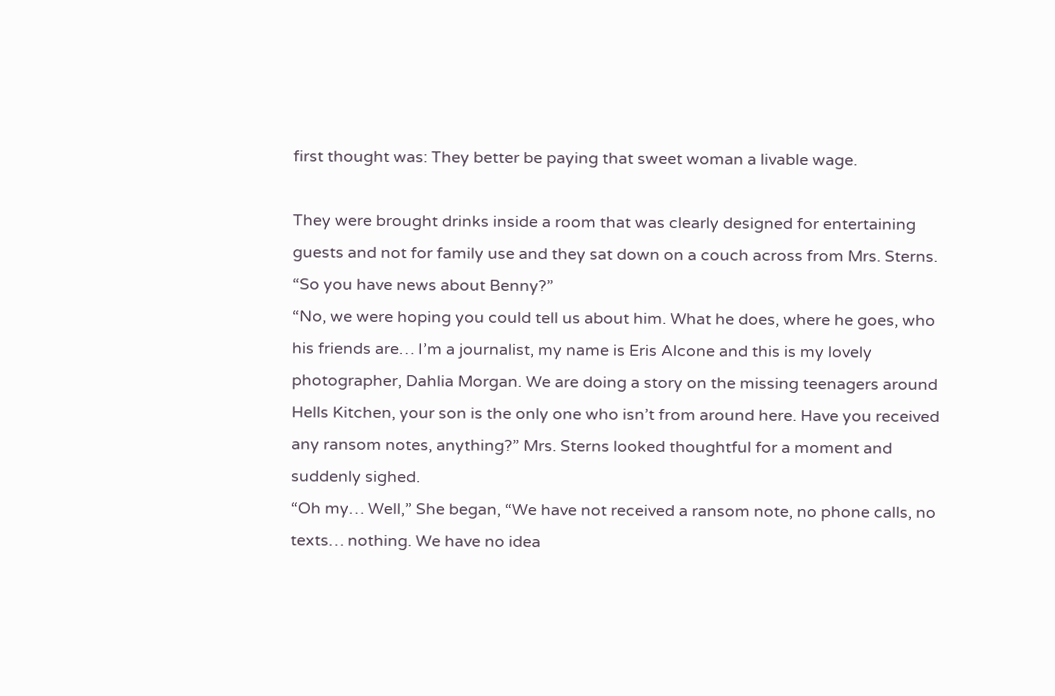first thought was: They better be paying that sweet woman a livable wage.

They were brought drinks inside a room that was clearly designed for entertaining guests and not for family use and they sat down on a couch across from Mrs. Sterns.
“So you have news about Benny?”
“No, we were hoping you could tell us about him. What he does, where he goes, who his friends are… I’m a journalist, my name is Eris Alcone and this is my lovely photographer, Dahlia Morgan. We are doing a story on the missing teenagers around Hells Kitchen, your son is the only one who isn’t from around here. Have you received any ransom notes, anything?” Mrs. Sterns looked thoughtful for a moment and suddenly sighed.
“Oh my… Well,” She began, “We have not received a ransom note, no phone calls, no texts… nothing. We have no idea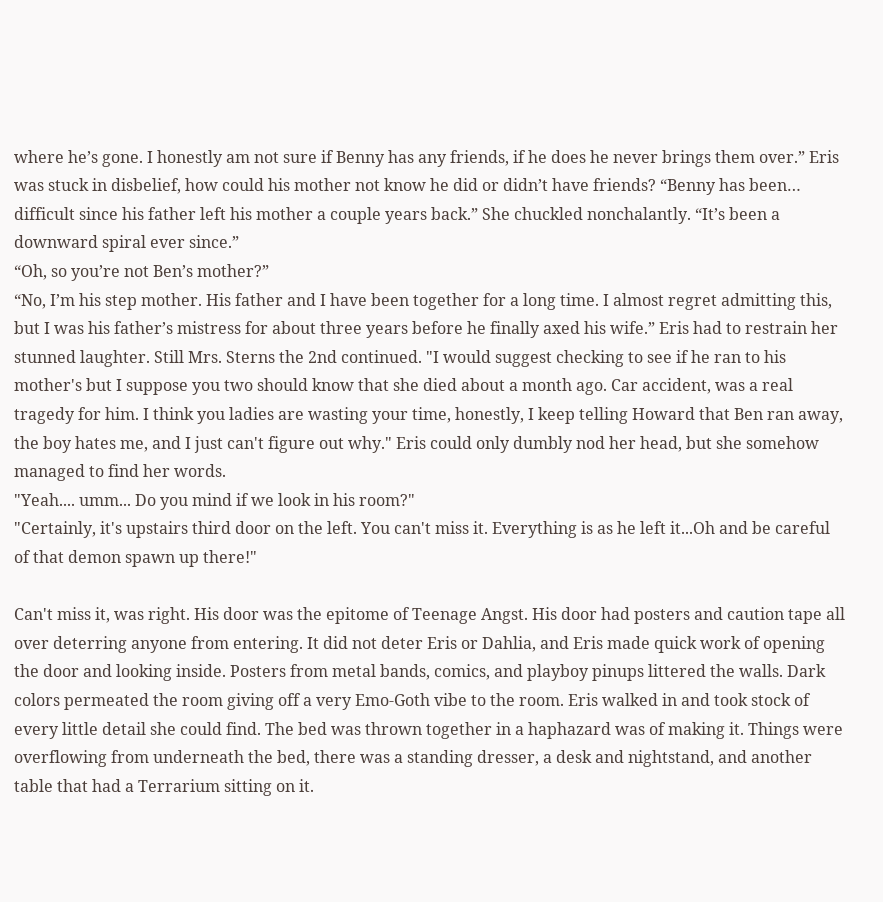where he’s gone. I honestly am not sure if Benny has any friends, if he does he never brings them over.” Eris was stuck in disbelief, how could his mother not know he did or didn’t have friends? “Benny has been… difficult since his father left his mother a couple years back.” She chuckled nonchalantly. “It’s been a downward spiral ever since.”
“Oh, so you’re not Ben’s mother?”
“No, I’m his step mother. His father and I have been together for a long time. I almost regret admitting this, but I was his father’s mistress for about three years before he finally axed his wife.” Eris had to restrain her stunned laughter. Still Mrs. Sterns the 2nd continued. "I would suggest checking to see if he ran to his mother's but I suppose you two should know that she died about a month ago. Car accident, was a real tragedy for him. I think you ladies are wasting your time, honestly, I keep telling Howard that Ben ran away, the boy hates me, and I just can't figure out why." Eris could only dumbly nod her head, but she somehow managed to find her words.
"Yeah.... umm... Do you mind if we look in his room?"
"Certainly, it's upstairs third door on the left. You can't miss it. Everything is as he left it...Oh and be careful of that demon spawn up there!"

Can't miss it, was right. His door was the epitome of Teenage Angst. His door had posters and caution tape all over deterring anyone from entering. It did not deter Eris or Dahlia, and Eris made quick work of opening the door and looking inside. Posters from metal bands, comics, and playboy pinups littered the walls. Dark colors permeated the room giving off a very Emo-Goth vibe to the room. Eris walked in and took stock of every little detail she could find. The bed was thrown together in a haphazard was of making it. Things were overflowing from underneath the bed, there was a standing dresser, a desk and nightstand, and another table that had a Terrarium sitting on it.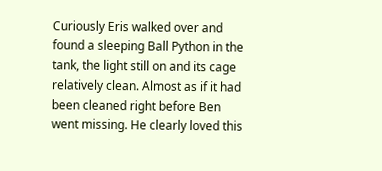Curiously Eris walked over and found a sleeping Ball Python in the tank, the light still on and its cage relatively clean. Almost as if it had been cleaned right before Ben went missing. He clearly loved this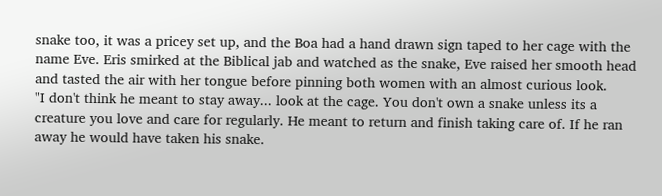snake too, it was a pricey set up, and the Boa had a hand drawn sign taped to her cage with the name Eve. Eris smirked at the Biblical jab and watched as the snake, Eve raised her smooth head and tasted the air with her tongue before pinning both women with an almost curious look.
"I don't think he meant to stay away... look at the cage. You don't own a snake unless its a creature you love and care for regularly. He meant to return and finish taking care of. If he ran away he would have taken his snake.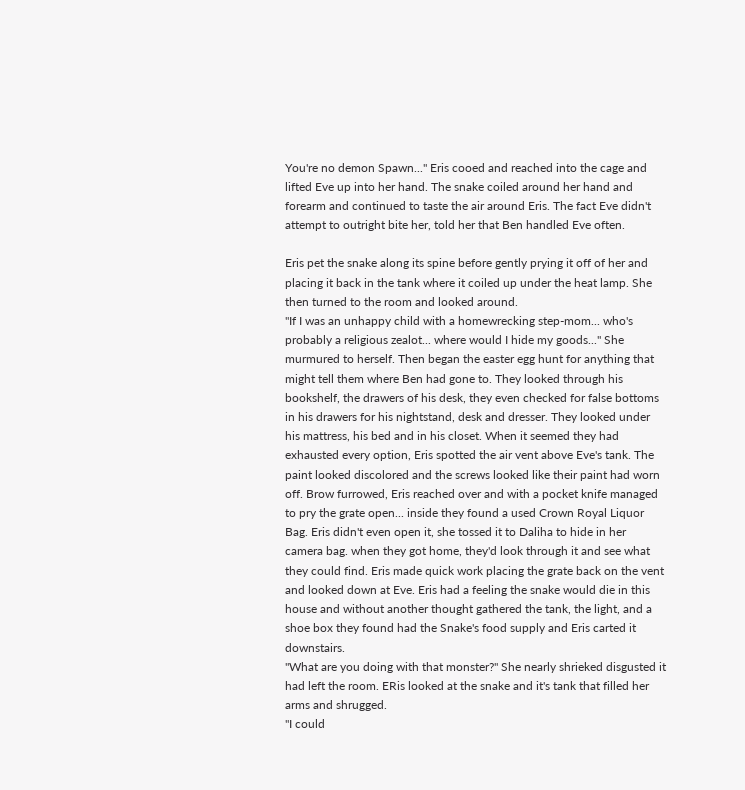You're no demon Spawn..." Eris cooed and reached into the cage and lifted Eve up into her hand. The snake coiled around her hand and forearm and continued to taste the air around Eris. The fact Eve didn't attempt to outright bite her, told her that Ben handled Eve often.

Eris pet the snake along its spine before gently prying it off of her and placing it back in the tank where it coiled up under the heat lamp. She then turned to the room and looked around.
"If I was an unhappy child with a homewrecking step-mom... who's probably a religious zealot... where would I hide my goods..." She murmured to herself. Then began the easter egg hunt for anything that might tell them where Ben had gone to. They looked through his bookshelf, the drawers of his desk, they even checked for false bottoms in his drawers for his nightstand, desk and dresser. They looked under his mattress, his bed and in his closet. When it seemed they had exhausted every option, Eris spotted the air vent above Eve's tank. The paint looked discolored and the screws looked like their paint had worn off. Brow furrowed, Eris reached over and with a pocket knife managed to pry the grate open... inside they found a used Crown Royal Liquor Bag. Eris didn't even open it, she tossed it to Daliha to hide in her camera bag. when they got home, they'd look through it and see what they could find. Eris made quick work placing the grate back on the vent and looked down at Eve. Eris had a feeling the snake would die in this house and without another thought gathered the tank, the light, and a shoe box they found had the Snake's food supply and Eris carted it downstairs.
"What are you doing with that monster?" She nearly shrieked disgusted it had left the room. ERis looked at the snake and it's tank that filled her arms and shrugged.
"I could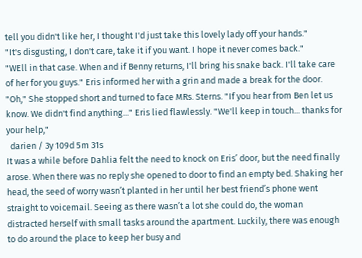tell you didn't like her, I thought I'd just take this lovely lady off your hands."
"It's disgusting, I don't care, take it if you want. I hope it never comes back."
"WEll in that case. When and if Benny returns, I'll bring his snake back. I'll take care of her for you guys." Eris informed her with a grin and made a break for the door. "Oh," She stopped short and turned to face MRs. Sterns. "If you hear from Ben let us know. We didn't find anything..." Eris lied flawlessly. "We'll keep in touch... thanks for your help,"
  darien / 3y 109d 5m 31s
It was a while before Dahlia felt the need to knock on Eris’ door, but the need finally arose. When there was no reply she opened to door to find an empty bed. Shaking her head, the seed of worry wasn’t planted in her until her best friend’s phone went straight to voicemail. Seeing as there wasn’t a lot she could do, the woman distracted herself with small tasks around the apartment. Luckily, there was enough to do around the place to keep her busy and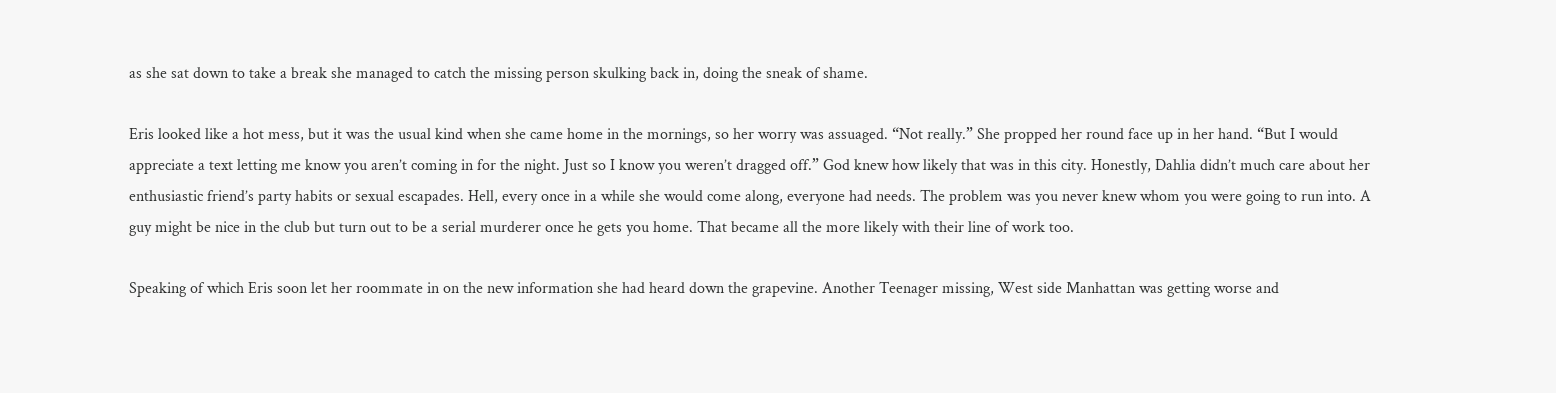as she sat down to take a break she managed to catch the missing person skulking back in, doing the sneak of shame.

Eris looked like a hot mess, but it was the usual kind when she came home in the mornings, so her worry was assuaged. “Not really.” She propped her round face up in her hand. “But I would appreciate a text letting me know you aren’t coming in for the night. Just so I know you weren’t dragged off.” God knew how likely that was in this city. Honestly, Dahlia didn’t much care about her enthusiastic friend’s party habits or sexual escapades. Hell, every once in a while she would come along, everyone had needs. The problem was you never knew whom you were going to run into. A guy might be nice in the club but turn out to be a serial murderer once he gets you home. That became all the more likely with their line of work too.

Speaking of which Eris soon let her roommate in on the new information she had heard down the grapevine. Another Teenager missing, West side Manhattan was getting worse and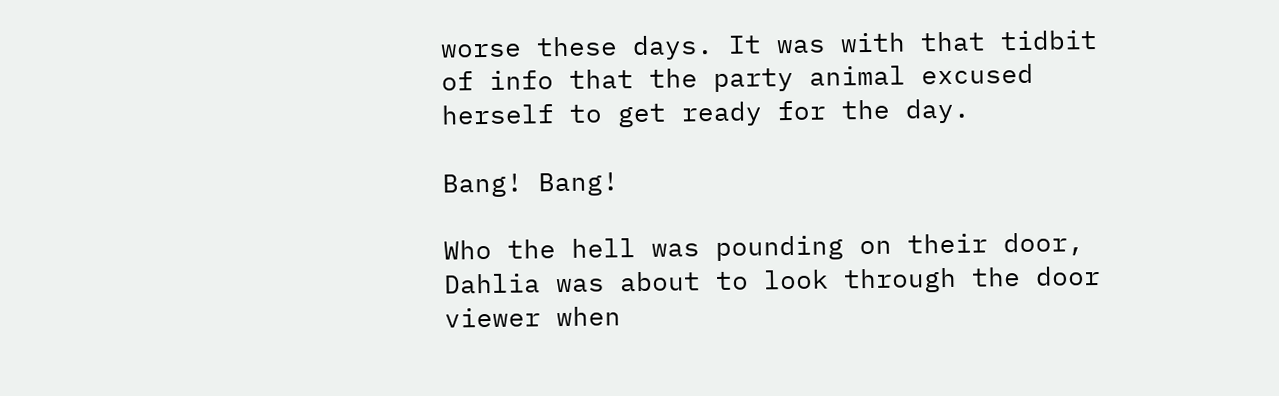worse these days. It was with that tidbit of info that the party animal excused herself to get ready for the day.

Bang! Bang!

Who the hell was pounding on their door, Dahlia was about to look through the door viewer when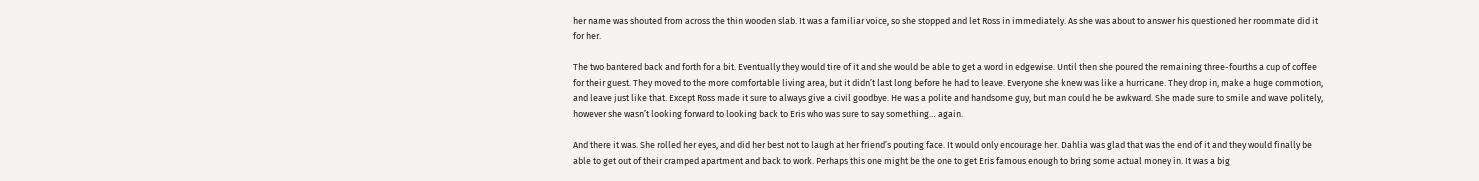her name was shouted from across the thin wooden slab. It was a familiar voice, so she stopped and let Ross in immediately. As she was about to answer his questioned her roommate did it for her.

The two bantered back and forth for a bit. Eventually they would tire of it and she would be able to get a word in edgewise. Until then she poured the remaining three-fourths a cup of coffee for their guest. They moved to the more comfortable living area, but it didn’t last long before he had to leave. Everyone she knew was like a hurricane. They drop in, make a huge commotion, and leave just like that. Except Ross made it sure to always give a civil goodbye. He was a polite and handsome guy, but man could he be awkward. She made sure to smile and wave politely, however she wasn’t looking forward to looking back to Eris who was sure to say something… again.

And there it was. She rolled her eyes, and did her best not to laugh at her friend’s pouting face. It would only encourage her. Dahlia was glad that was the end of it and they would finally be able to get out of their cramped apartment and back to work. Perhaps this one might be the one to get Eris famous enough to bring some actual money in. It was a big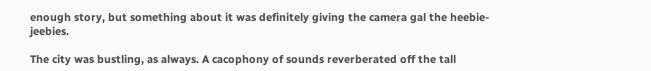enough story, but something about it was definitely giving the camera gal the heebie-jeebies.

The city was bustling, as always. A cacophony of sounds reverberated off the tall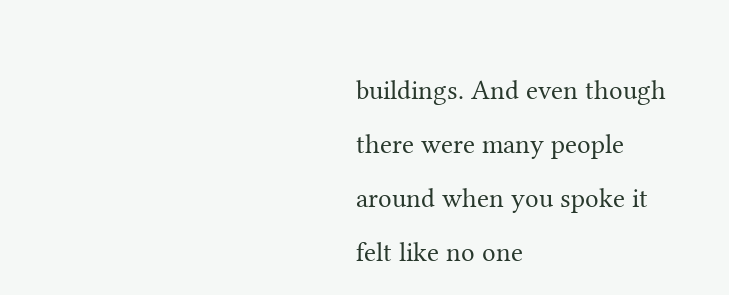buildings. And even though there were many people around when you spoke it felt like no one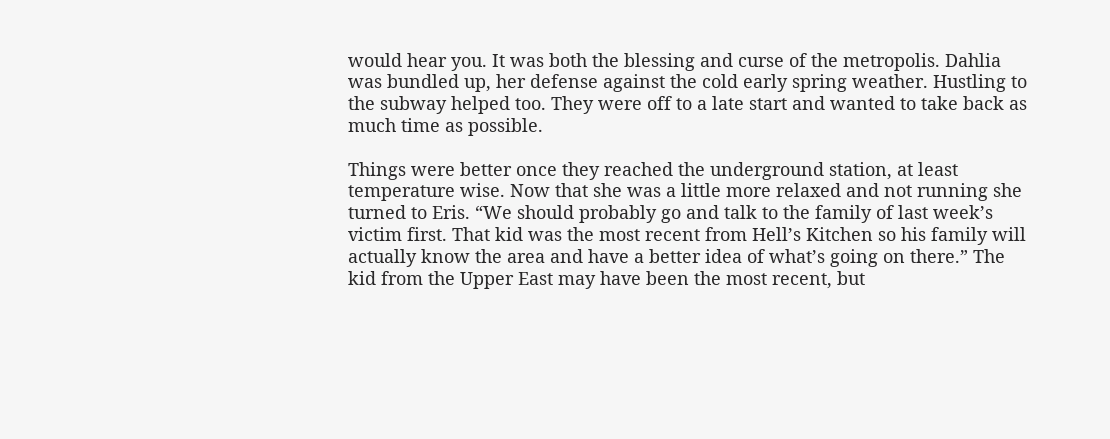would hear you. It was both the blessing and curse of the metropolis. Dahlia was bundled up, her defense against the cold early spring weather. Hustling to the subway helped too. They were off to a late start and wanted to take back as much time as possible.

Things were better once they reached the underground station, at least temperature wise. Now that she was a little more relaxed and not running she turned to Eris. “We should probably go and talk to the family of last week’s victim first. That kid was the most recent from Hell’s Kitchen so his family will actually know the area and have a better idea of what’s going on there.” The kid from the Upper East may have been the most recent, but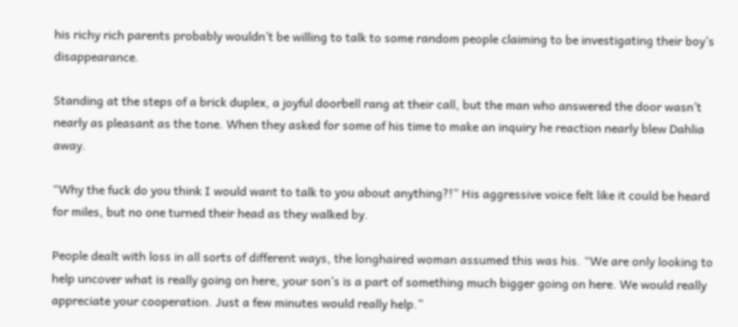his richy rich parents probably wouldn’t be willing to talk to some random people claiming to be investigating their boy’s disappearance.

Standing at the steps of a brick duplex, a joyful doorbell rang at their call, but the man who answered the door wasn’t nearly as pleasant as the tone. When they asked for some of his time to make an inquiry he reaction nearly blew Dahlia away.

“Why the fuck do you think I would want to talk to you about anything?!” His aggressive voice felt like it could be heard for miles, but no one turned their head as they walked by.

People dealt with loss in all sorts of different ways, the longhaired woman assumed this was his. “We are only looking to help uncover what is really going on here, your son’s is a part of something much bigger going on here. We would really appreciate your cooperation. Just a few minutes would really help.”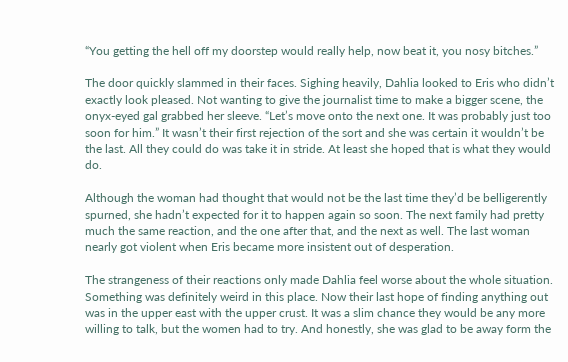“You getting the hell off my doorstep would really help, now beat it, you nosy bitches.”

The door quickly slammed in their faces. Sighing heavily, Dahlia looked to Eris who didn’t exactly look pleased. Not wanting to give the journalist time to make a bigger scene, the onyx-eyed gal grabbed her sleeve. “Let’s move onto the next one. It was probably just too soon for him.” It wasn’t their first rejection of the sort and she was certain it wouldn’t be the last. All they could do was take it in stride. At least she hoped that is what they would do.

Although the woman had thought that would not be the last time they’d be belligerently spurned, she hadn’t expected for it to happen again so soon. The next family had pretty much the same reaction, and the one after that, and the next as well. The last woman nearly got violent when Eris became more insistent out of desperation.

The strangeness of their reactions only made Dahlia feel worse about the whole situation. Something was definitely weird in this place. Now their last hope of finding anything out was in the upper east with the upper crust. It was a slim chance they would be any more willing to talk, but the women had to try. And honestly, she was glad to be away form the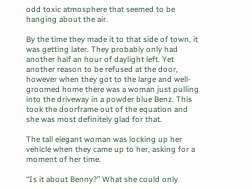odd toxic atmosphere that seemed to be hanging about the air.

By the time they made it to that side of town, it was getting later. They probably only had another half an hour of daylight left. Yet another reason to be refused at the door, however when they got to the large and well-groomed home there was a woman just pulling into the driveway in a powder blue Benz. This took the doorframe out of the equation and she was most definitely glad for that.

The tall elegant woman was locking up her vehicle when they came up to her, asking for a moment of her time.

“Is it about Benny?” What she could only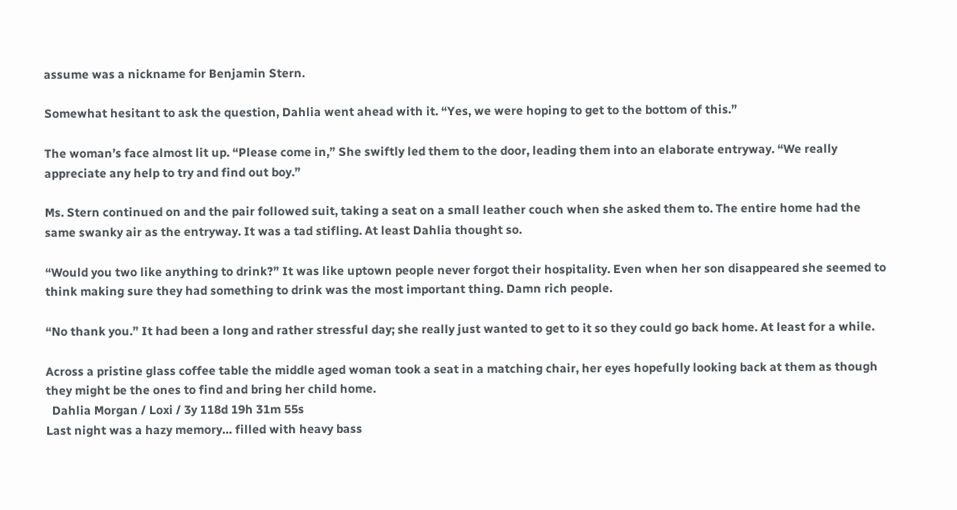assume was a nickname for Benjamin Stern.

Somewhat hesitant to ask the question, Dahlia went ahead with it. “Yes, we were hoping to get to the bottom of this.”

The woman’s face almost lit up. “Please come in,” She swiftly led them to the door, leading them into an elaborate entryway. “We really appreciate any help to try and find out boy.”

Ms. Stern continued on and the pair followed suit, taking a seat on a small leather couch when she asked them to. The entire home had the same swanky air as the entryway. It was a tad stifling. At least Dahlia thought so.

“Would you two like anything to drink?” It was like uptown people never forgot their hospitality. Even when her son disappeared she seemed to think making sure they had something to drink was the most important thing. Damn rich people.

“No thank you.” It had been a long and rather stressful day; she really just wanted to get to it so they could go back home. At least for a while.

Across a pristine glass coffee table the middle aged woman took a seat in a matching chair, her eyes hopefully looking back at them as though they might be the ones to find and bring her child home.
  Dahlia Morgan / Loxi / 3y 118d 19h 31m 55s
Last night was a hazy memory… filled with heavy bass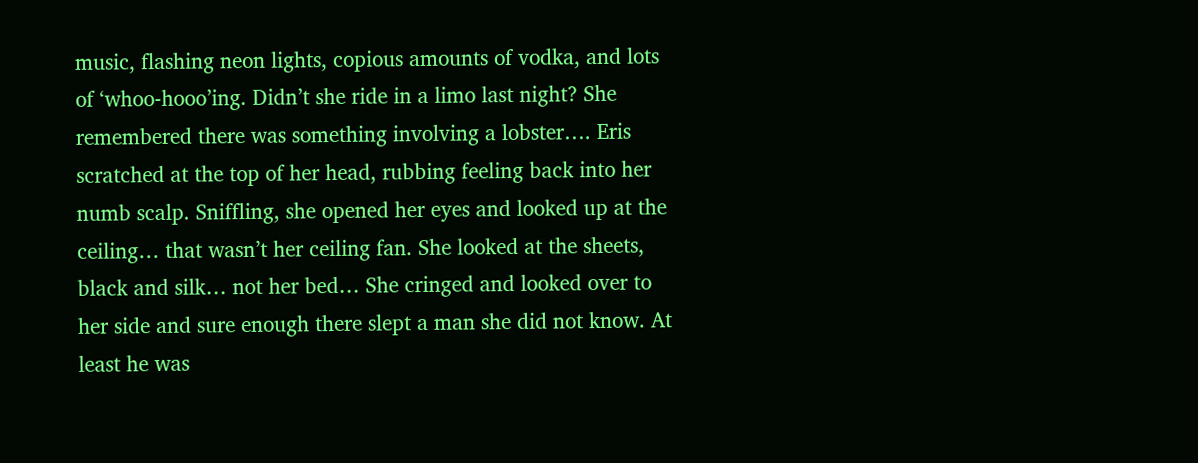music, flashing neon lights, copious amounts of vodka, and lots of ‘whoo-hooo’ing. Didn’t she ride in a limo last night? She remembered there was something involving a lobster…. Eris scratched at the top of her head, rubbing feeling back into her numb scalp. Sniffling, she opened her eyes and looked up at the ceiling… that wasn’t her ceiling fan. She looked at the sheets, black and silk… not her bed… She cringed and looked over to her side and sure enough there slept a man she did not know. At least he was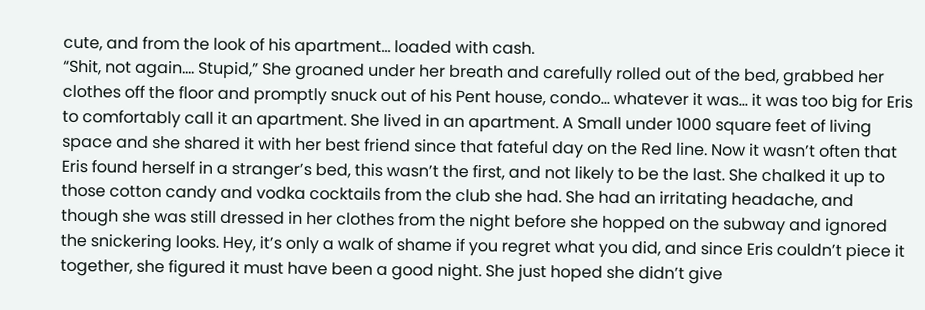cute, and from the look of his apartment… loaded with cash.
“Shit, not again…. Stupid,” She groaned under her breath and carefully rolled out of the bed, grabbed her clothes off the floor and promptly snuck out of his Pent house, condo... whatever it was… it was too big for Eris to comfortably call it an apartment. She lived in an apartment. A Small under 1000 square feet of living space and she shared it with her best friend since that fateful day on the Red line. Now it wasn’t often that Eris found herself in a stranger’s bed, this wasn’t the first, and not likely to be the last. She chalked it up to those cotton candy and vodka cocktails from the club she had. She had an irritating headache, and though she was still dressed in her clothes from the night before she hopped on the subway and ignored the snickering looks. Hey, it’s only a walk of shame if you regret what you did, and since Eris couldn’t piece it together, she figured it must have been a good night. She just hoped she didn’t give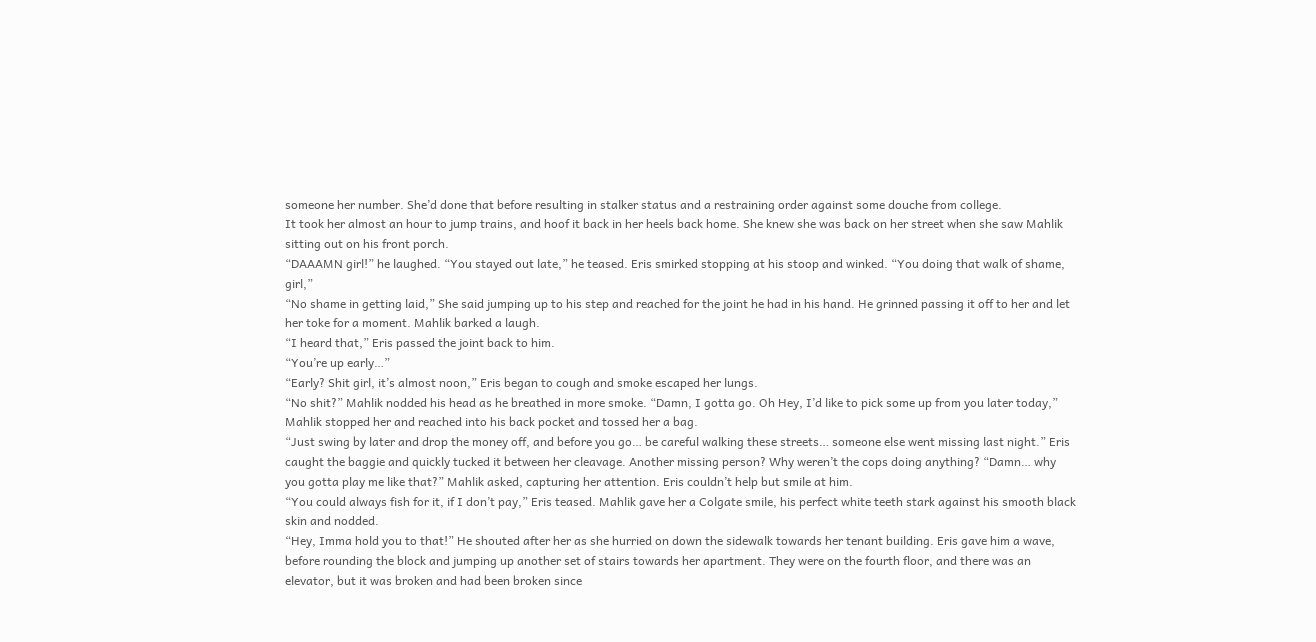someone her number. She’d done that before resulting in stalker status and a restraining order against some douche from college.
It took her almost an hour to jump trains, and hoof it back in her heels back home. She knew she was back on her street when she saw Mahlik sitting out on his front porch.
“DAAAMN girl!” he laughed. “You stayed out late,” he teased. Eris smirked stopping at his stoop and winked. “You doing that walk of shame, girl,”
“No shame in getting laid,” She said jumping up to his step and reached for the joint he had in his hand. He grinned passing it off to her and let her toke for a moment. Mahlik barked a laugh.
“I heard that,” Eris passed the joint back to him.
“You’re up early…”
“Early? Shit girl, it’s almost noon,” Eris began to cough and smoke escaped her lungs.
“No shit?” Mahlik nodded his head as he breathed in more smoke. “Damn, I gotta go. Oh Hey, I’d like to pick some up from you later today,” Mahlik stopped her and reached into his back pocket and tossed her a bag.
“Just swing by later and drop the money off, and before you go… be careful walking these streets… someone else went missing last night.” Eris caught the baggie and quickly tucked it between her cleavage. Another missing person? Why weren’t the cops doing anything? “Damn… why you gotta play me like that?” Mahlik asked, capturing her attention. Eris couldn’t help but smile at him.
“You could always fish for it, if I don’t pay,” Eris teased. Mahlik gave her a Colgate smile, his perfect white teeth stark against his smooth black skin and nodded.
“Hey, Imma hold you to that!” He shouted after her as she hurried on down the sidewalk towards her tenant building. Eris gave him a wave, before rounding the block and jumping up another set of stairs towards her apartment. They were on the fourth floor, and there was an elevator, but it was broken and had been broken since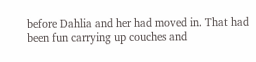before Dahlia and her had moved in. That had been fun carrying up couches and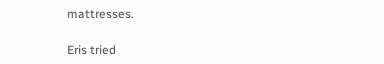mattresses.

Eris tried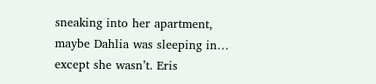sneaking into her apartment, maybe Dahlia was sleeping in… except she wasn’t. Eris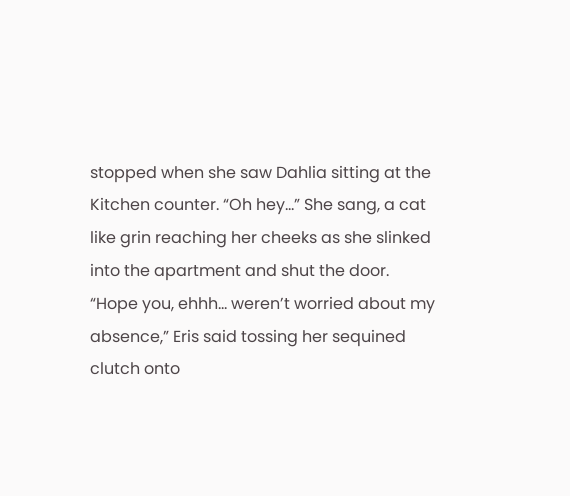stopped when she saw Dahlia sitting at the Kitchen counter. “Oh hey...” She sang, a cat like grin reaching her cheeks as she slinked into the apartment and shut the door. “Hope you, ehhh… weren’t worried about my absence,” Eris said tossing her sequined clutch onto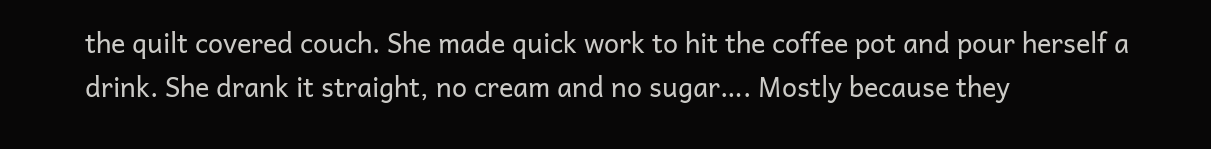the quilt covered couch. She made quick work to hit the coffee pot and pour herself a drink. She drank it straight, no cream and no sugar…. Mostly because they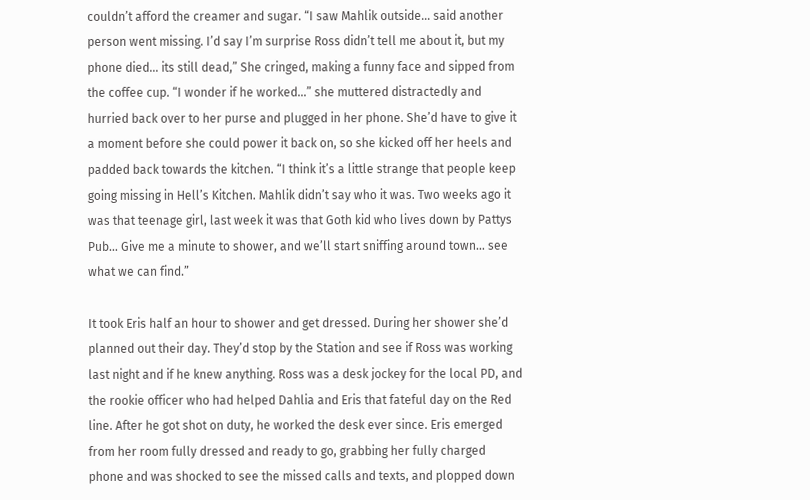couldn’t afford the creamer and sugar. “I saw Mahlik outside… said another person went missing. I’d say I’m surprise Ross didn’t tell me about it, but my phone died… its still dead,” She cringed, making a funny face and sipped from the coffee cup. “I wonder if he worked…” she muttered distractedly and hurried back over to her purse and plugged in her phone. She’d have to give it a moment before she could power it back on, so she kicked off her heels and padded back towards the kitchen. “I think it’s a little strange that people keep going missing in Hell’s Kitchen. Mahlik didn’t say who it was. Two weeks ago it was that teenage girl, last week it was that Goth kid who lives down by Pattys Pub… Give me a minute to shower, and we’ll start sniffing around town… see what we can find.”

It took Eris half an hour to shower and get dressed. During her shower she’d planned out their day. They’d stop by the Station and see if Ross was working last night and if he knew anything. Ross was a desk jockey for the local PD, and the rookie officer who had helped Dahlia and Eris that fateful day on the Red line. After he got shot on duty, he worked the desk ever since. Eris emerged from her room fully dressed and ready to go, grabbing her fully charged phone and was shocked to see the missed calls and texts, and plopped down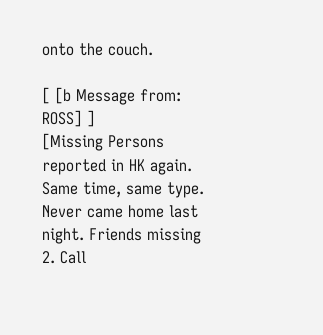onto the couch.

[ [b Message from: ROSS] ]
[Missing Persons reported in HK again. Same time, same type. Never came home last night. Friends missing 2. Call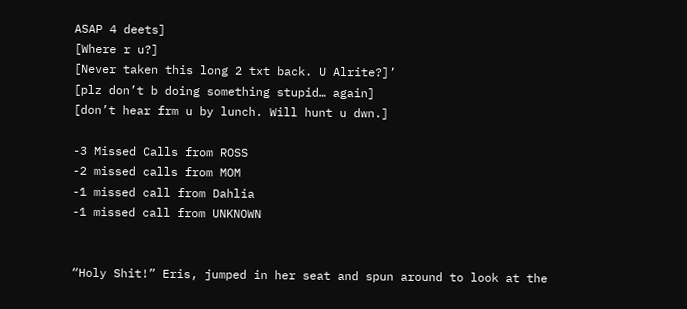ASAP 4 deets]
[Where r u?]
[Never taken this long 2 txt back. U Alrite?]’
[plz don’t b doing something stupid… again]
[don’t hear frm u by lunch. Will hunt u dwn.]

-3 Missed Calls from ROSS
-2 missed calls from MOM
-1 missed call from Dahlia
-1 missed call from UNKNOWN


“Holy Shit!” Eris, jumped in her seat and spun around to look at the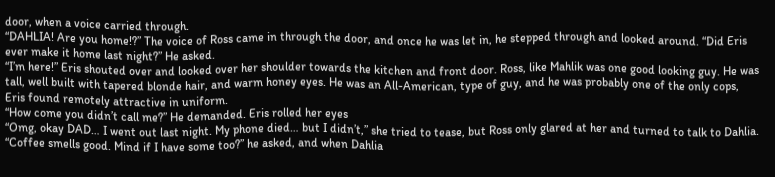door, when a voice carried through.
“DAHLIA! Are you home!?” The voice of Ross came in through the door, and once he was let in, he stepped through and looked around. “Did Eris ever make it home last night?” He asked.
“I’m here!” Eris shouted over and looked over her shoulder towards the kitchen and front door. Ross, like Mahlik was one good looking guy. He was tall, well built with tapered blonde hair, and warm honey eyes. He was an All-American, type of guy, and he was probably one of the only cops, Eris found remotely attractive in uniform.
“How come you didn’t call me?” He demanded. Eris rolled her eyes
“Omg, okay DAD… I went out last night. My phone died… but I didn’t,” she tried to tease, but Ross only glared at her and turned to talk to Dahlia.
“Coffee smells good. Mind if I have some too?” he asked, and when Dahlia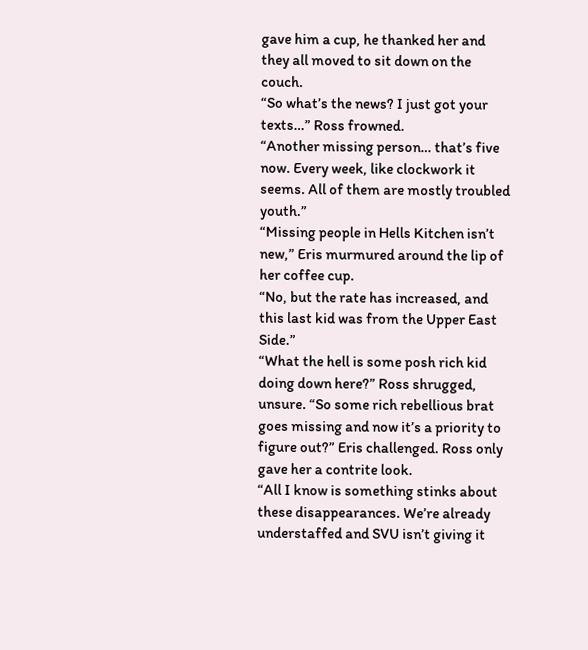gave him a cup, he thanked her and they all moved to sit down on the couch.
“So what’s the news? I just got your texts…” Ross frowned.
“Another missing person… that’s five now. Every week, like clockwork it seems. All of them are mostly troubled youth.”
“Missing people in Hells Kitchen isn’t new,” Eris murmured around the lip of her coffee cup.
“No, but the rate has increased, and this last kid was from the Upper East Side.”
“What the hell is some posh rich kid doing down here?” Ross shrugged, unsure. “So some rich rebellious brat goes missing and now it’s a priority to figure out?” Eris challenged. Ross only gave her a contrite look.
“All I know is something stinks about these disappearances. We’re already understaffed and SVU isn’t giving it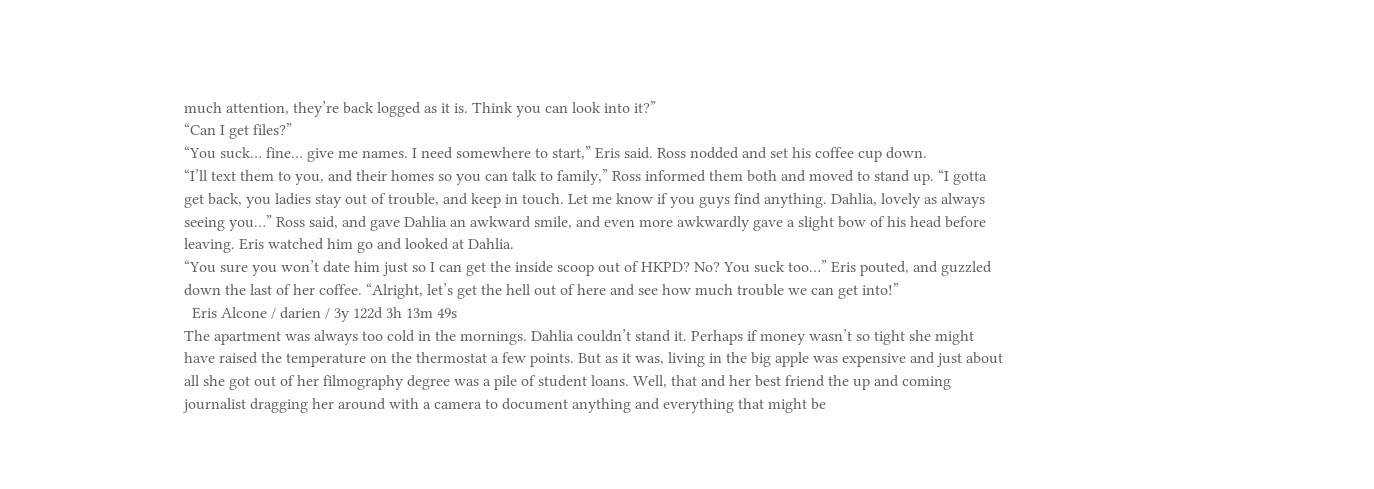much attention, they’re back logged as it is. Think you can look into it?”
“Can I get files?”
“You suck… fine… give me names. I need somewhere to start,” Eris said. Ross nodded and set his coffee cup down.
“I’ll text them to you, and their homes so you can talk to family,” Ross informed them both and moved to stand up. “I gotta get back, you ladies stay out of trouble, and keep in touch. Let me know if you guys find anything. Dahlia, lovely as always seeing you…” Ross said, and gave Dahlia an awkward smile, and even more awkwardly gave a slight bow of his head before leaving. Eris watched him go and looked at Dahlia.
“You sure you won’t date him just so I can get the inside scoop out of HKPD? No? You suck too…” Eris pouted, and guzzled down the last of her coffee. “Alright, let’s get the hell out of here and see how much trouble we can get into!”
  Eris Alcone / darien / 3y 122d 3h 13m 49s
The apartment was always too cold in the mornings. Dahlia couldn’t stand it. Perhaps if money wasn’t so tight she might have raised the temperature on the thermostat a few points. But as it was, living in the big apple was expensive and just about all she got out of her filmography degree was a pile of student loans. Well, that and her best friend the up and coming journalist dragging her around with a camera to document anything and everything that might be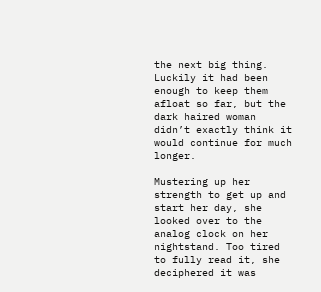the next big thing. Luckily it had been enough to keep them afloat so far, but the dark haired woman didn’t exactly think it would continue for much longer.

Mustering up her strength to get up and start her day, she looked over to the analog clock on her nightstand. Too tired to fully read it, she deciphered it was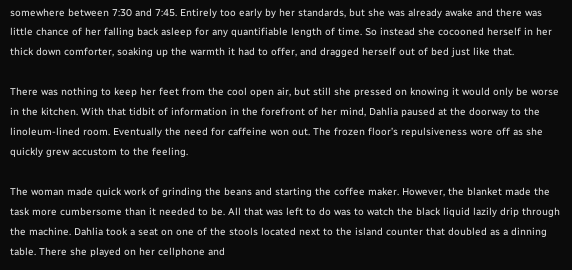somewhere between 7:30 and 7:45. Entirely too early by her standards, but she was already awake and there was little chance of her falling back asleep for any quantifiable length of time. So instead she cocooned herself in her thick down comforter, soaking up the warmth it had to offer, and dragged herself out of bed just like that.

There was nothing to keep her feet from the cool open air, but still she pressed on knowing it would only be worse in the kitchen. With that tidbit of information in the forefront of her mind, Dahlia paused at the doorway to the linoleum-lined room. Eventually the need for caffeine won out. The frozen floor’s repulsiveness wore off as she quickly grew accustom to the feeling.

The woman made quick work of grinding the beans and starting the coffee maker. However, the blanket made the task more cumbersome than it needed to be. All that was left to do was to watch the black liquid lazily drip through the machine. Dahlia took a seat on one of the stools located next to the island counter that doubled as a dinning table. There she played on her cellphone and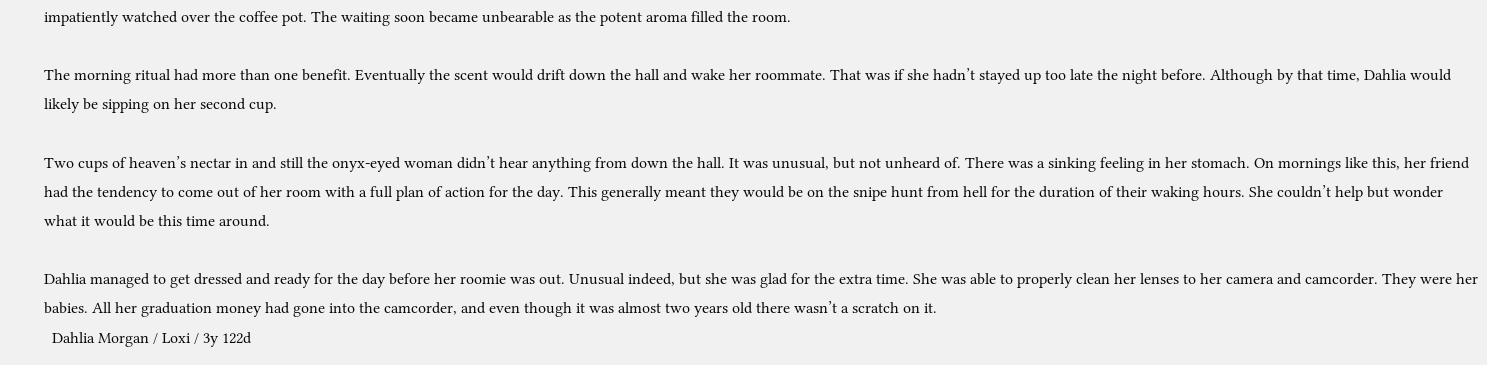impatiently watched over the coffee pot. The waiting soon became unbearable as the potent aroma filled the room.

The morning ritual had more than one benefit. Eventually the scent would drift down the hall and wake her roommate. That was if she hadn’t stayed up too late the night before. Although by that time, Dahlia would likely be sipping on her second cup.

Two cups of heaven’s nectar in and still the onyx-eyed woman didn’t hear anything from down the hall. It was unusual, but not unheard of. There was a sinking feeling in her stomach. On mornings like this, her friend had the tendency to come out of her room with a full plan of action for the day. This generally meant they would be on the snipe hunt from hell for the duration of their waking hours. She couldn’t help but wonder what it would be this time around.

Dahlia managed to get dressed and ready for the day before her roomie was out. Unusual indeed, but she was glad for the extra time. She was able to properly clean her lenses to her camera and camcorder. They were her babies. All her graduation money had gone into the camcorder, and even though it was almost two years old there wasn’t a scratch on it.
  Dahlia Morgan / Loxi / 3y 122d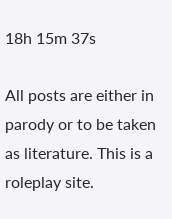18h 15m 37s

All posts are either in parody or to be taken as literature. This is a roleplay site.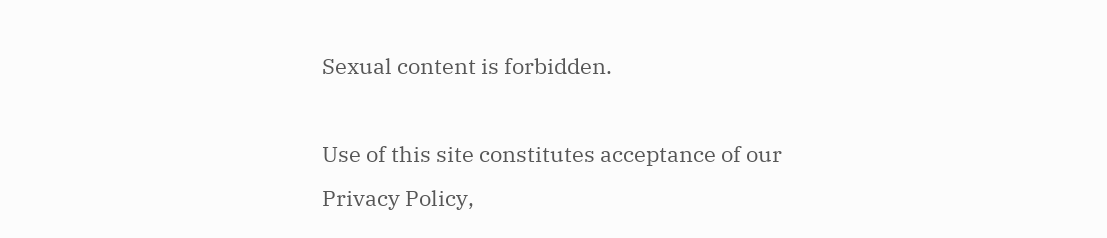Sexual content is forbidden.

Use of this site constitutes acceptance of our
Privacy Policy,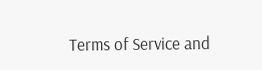Terms of Service and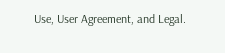Use, User Agreement, and Legal.